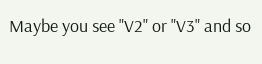Maybe you see "V2" or "V3" and so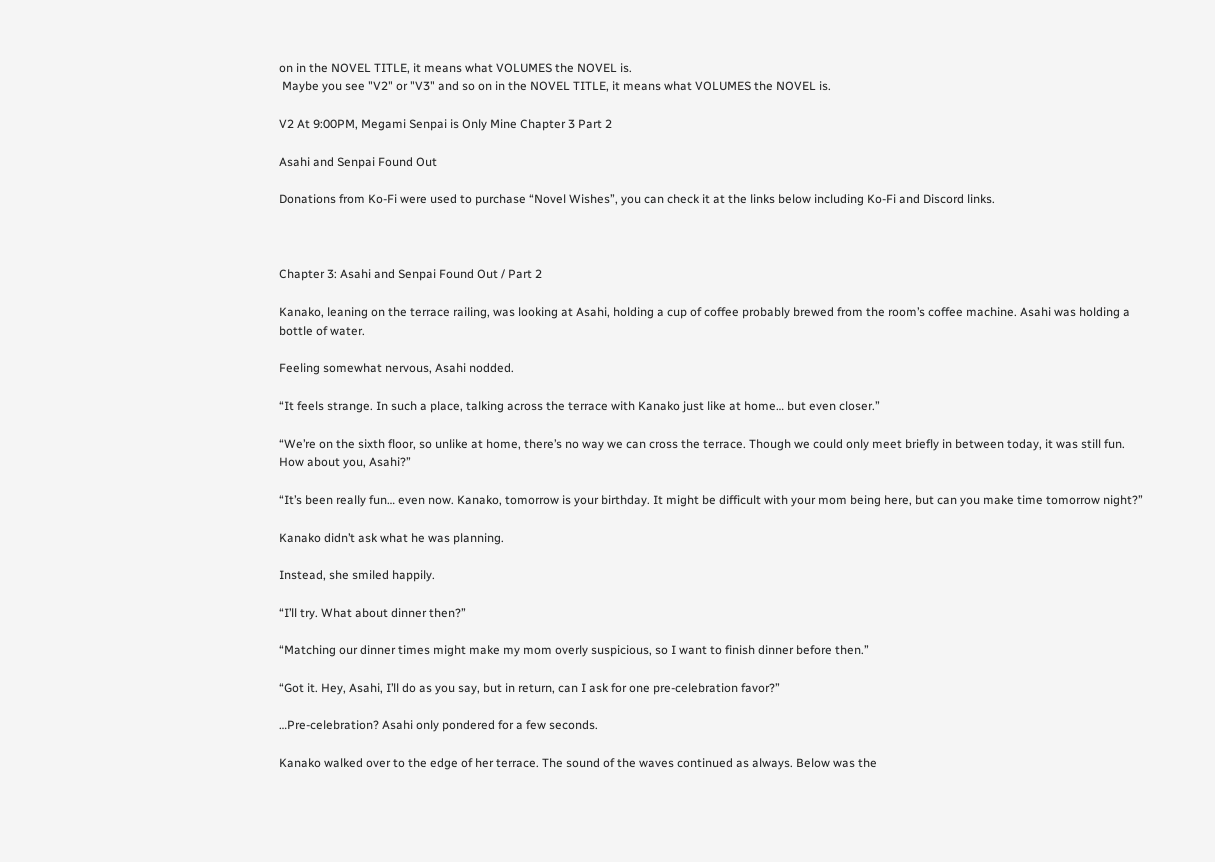on in the NOVEL TITLE, it means what VOLUMES the NOVEL is.
 Maybe you see "V2" or "V3" and so on in the NOVEL TITLE, it means what VOLUMES the NOVEL is.

V2 At 9:00PM, Megami Senpai is Only Mine Chapter 3 Part 2

Asahi and Senpai Found Out

Donations from Ko-Fi were used to purchase “Novel Wishes”, you can check it at the links below including Ko-Fi and Discord links.



Chapter 3: Asahi and Senpai Found Out / Part 2

Kanako, leaning on the terrace railing, was looking at Asahi, holding a cup of coffee probably brewed from the room’s coffee machine. Asahi was holding a bottle of water.

Feeling somewhat nervous, Asahi nodded.

“It feels strange. In such a place, talking across the terrace with Kanako just like at home… but even closer.”

“We’re on the sixth floor, so unlike at home, there’s no way we can cross the terrace. Though we could only meet briefly in between today, it was still fun. How about you, Asahi?”

“It’s been really fun… even now. Kanako, tomorrow is your birthday. It might be difficult with your mom being here, but can you make time tomorrow night?”

Kanako didn’t ask what he was planning.

Instead, she smiled happily.

“I’ll try. What about dinner then?”

“Matching our dinner times might make my mom overly suspicious, so I want to finish dinner before then.”

“Got it. Hey, Asahi, I’ll do as you say, but in return, can I ask for one pre-celebration favor?”

…Pre-celebration? Asahi only pondered for a few seconds.

Kanako walked over to the edge of her terrace. The sound of the waves continued as always. Below was the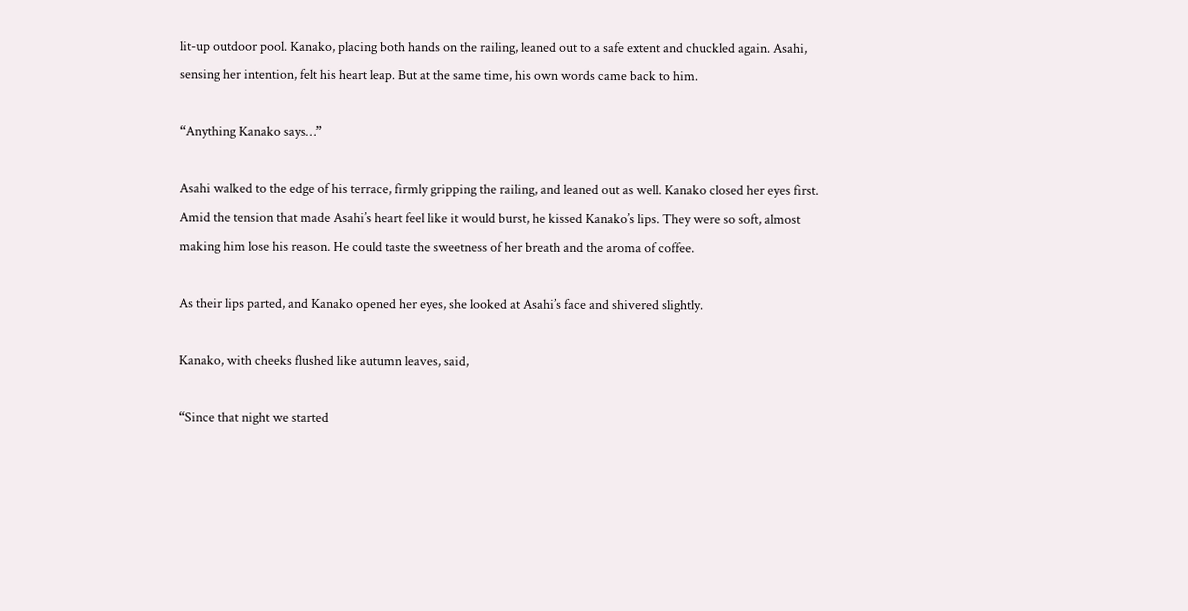lit-up outdoor pool. Kanako, placing both hands on the railing, leaned out to a safe extent and chuckled again. Asahi, sensing her intention, felt his heart leap. But at the same time, his own words came back to him.

“Anything Kanako says…”

Asahi walked to the edge of his terrace, firmly gripping the railing, and leaned out as well. Kanako closed her eyes first. Amid the tension that made Asahi’s heart feel like it would burst, he kissed Kanako’s lips. They were so soft, almost making him lose his reason. He could taste the sweetness of her breath and the aroma of coffee.

As their lips parted, and Kanako opened her eyes, she looked at Asahi’s face and shivered slightly.

Kanako, with cheeks flushed like autumn leaves, said,

“Since that night we started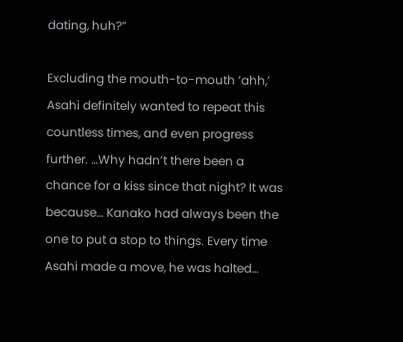dating, huh?”

Excluding the mouth-to-mouth ‘ahh,’ Asahi definitely wanted to repeat this countless times, and even progress further. …Why hadn’t there been a chance for a kiss since that night? It was because… Kanako had always been the one to put a stop to things. Every time Asahi made a move, he was halted…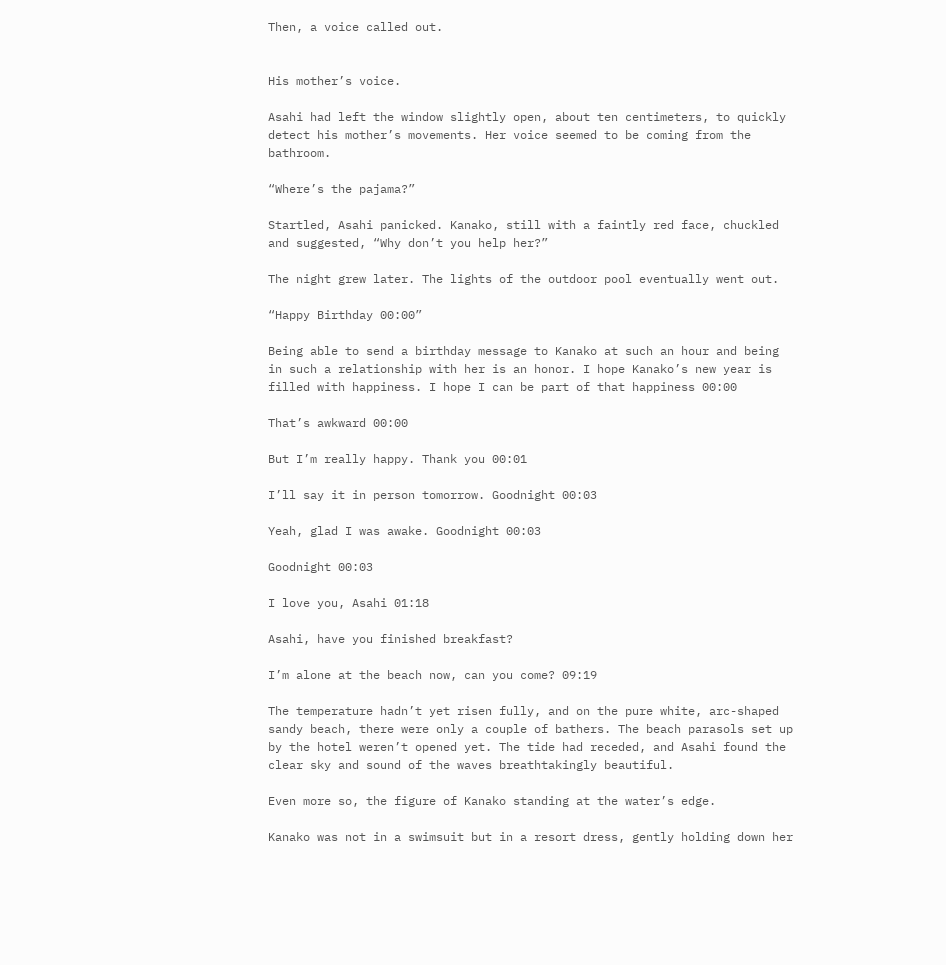Then, a voice called out.


His mother’s voice.

Asahi had left the window slightly open, about ten centimeters, to quickly detect his mother’s movements. Her voice seemed to be coming from the bathroom.

“Where’s the pajama?”

Startled, Asahi panicked. Kanako, still with a faintly red face, chuckled and suggested, “Why don’t you help her?”

The night grew later. The lights of the outdoor pool eventually went out.

“Happy Birthday 00:00”

Being able to send a birthday message to Kanako at such an hour and being in such a relationship with her is an honor. I hope Kanako’s new year is filled with happiness. I hope I can be part of that happiness 00:00

That’s awkward 00:00

But I’m really happy. Thank you 00:01

I’ll say it in person tomorrow. Goodnight 00:03

Yeah, glad I was awake. Goodnight 00:03

Goodnight 00:03

I love you, Asahi 01:18

Asahi, have you finished breakfast?

I’m alone at the beach now, can you come? 09:19

The temperature hadn’t yet risen fully, and on the pure white, arc-shaped sandy beach, there were only a couple of bathers. The beach parasols set up by the hotel weren’t opened yet. The tide had receded, and Asahi found the clear sky and sound of the waves breathtakingly beautiful.

Even more so, the figure of Kanako standing at the water’s edge.

Kanako was not in a swimsuit but in a resort dress, gently holding down her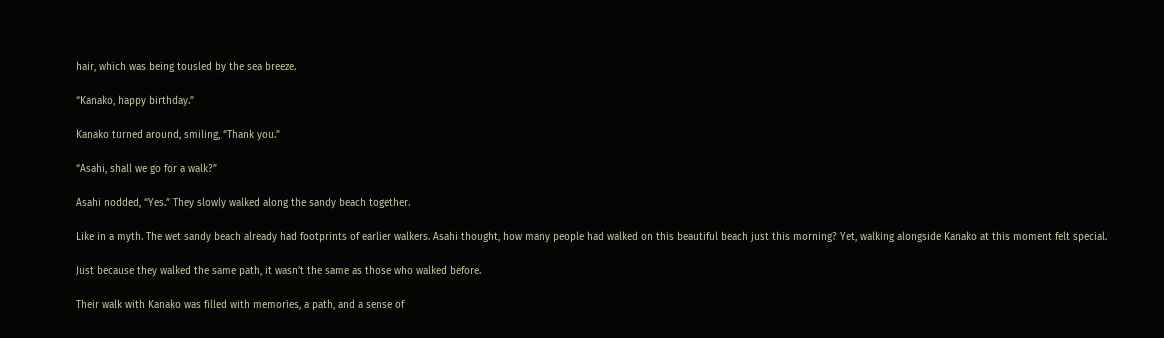hair, which was being tousled by the sea breeze.

“Kanako, happy birthday.”

Kanako turned around, smiling, “Thank you.”

“Asahi, shall we go for a walk?”

Asahi nodded, “Yes.” They slowly walked along the sandy beach together.

Like in a myth. The wet sandy beach already had footprints of earlier walkers. Asahi thought, how many people had walked on this beautiful beach just this morning? Yet, walking alongside Kanako at this moment felt special.

Just because they walked the same path, it wasn’t the same as those who walked before.

Their walk with Kanako was filled with memories, a path, and a sense of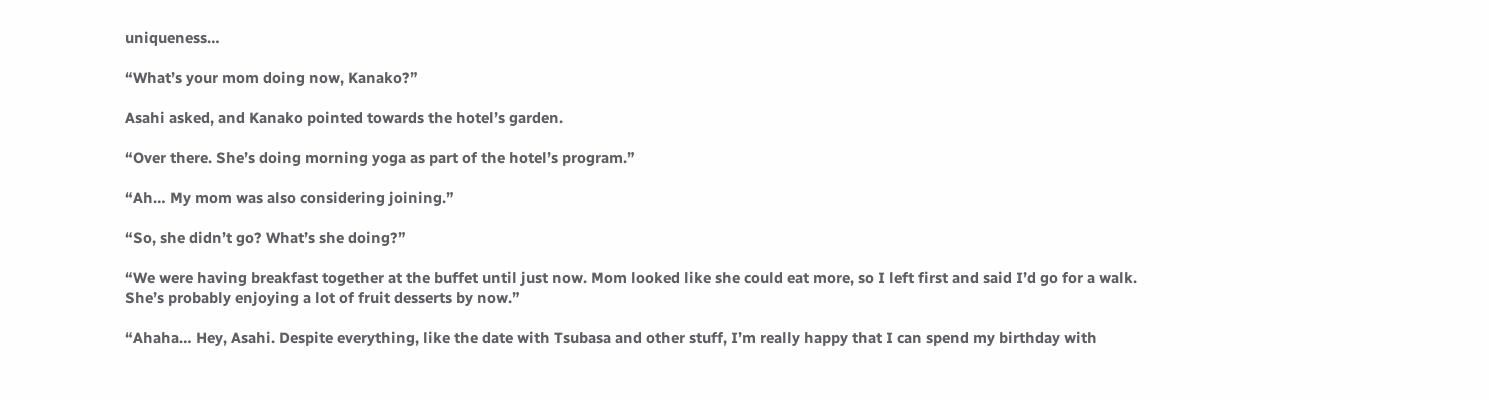uniqueness…

“What’s your mom doing now, Kanako?”

Asahi asked, and Kanako pointed towards the hotel’s garden.

“Over there. She’s doing morning yoga as part of the hotel’s program.”

“Ah… My mom was also considering joining.”

“So, she didn’t go? What’s she doing?”

“We were having breakfast together at the buffet until just now. Mom looked like she could eat more, so I left first and said I’d go for a walk. She’s probably enjoying a lot of fruit desserts by now.”

“Ahaha… Hey, Asahi. Despite everything, like the date with Tsubasa and other stuff, I’m really happy that I can spend my birthday with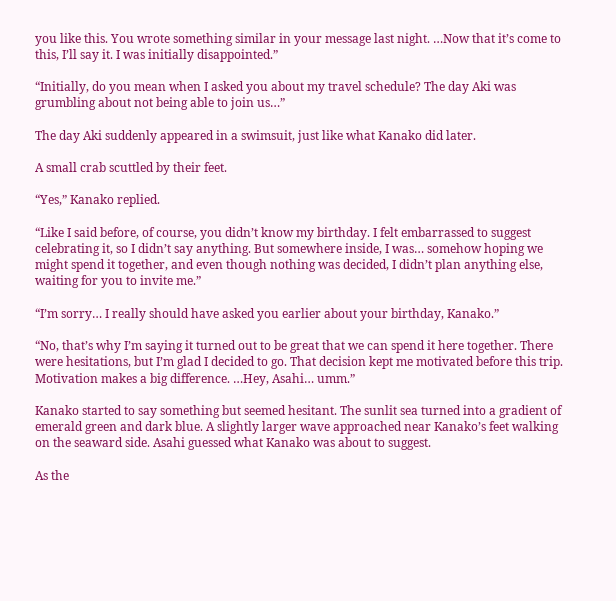you like this. You wrote something similar in your message last night. …Now that it’s come to this, I’ll say it. I was initially disappointed.”

“Initially, do you mean when I asked you about my travel schedule? The day Aki was grumbling about not being able to join us…”

The day Aki suddenly appeared in a swimsuit, just like what Kanako did later.

A small crab scuttled by their feet.

“Yes,” Kanako replied.

“Like I said before, of course, you didn’t know my birthday. I felt embarrassed to suggest celebrating it, so I didn’t say anything. But somewhere inside, I was… somehow hoping we might spend it together, and even though nothing was decided, I didn’t plan anything else, waiting for you to invite me.”

“I’m sorry… I really should have asked you earlier about your birthday, Kanako.”

“No, that’s why I’m saying it turned out to be great that we can spend it here together. There were hesitations, but I’m glad I decided to go. That decision kept me motivated before this trip. Motivation makes a big difference. …Hey, Asahi… umm.”

Kanako started to say something but seemed hesitant. The sunlit sea turned into a gradient of emerald green and dark blue. A slightly larger wave approached near Kanako’s feet walking on the seaward side. Asahi guessed what Kanako was about to suggest.

As the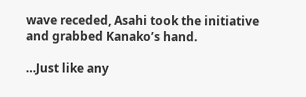wave receded, Asahi took the initiative and grabbed Kanako’s hand.

…Just like any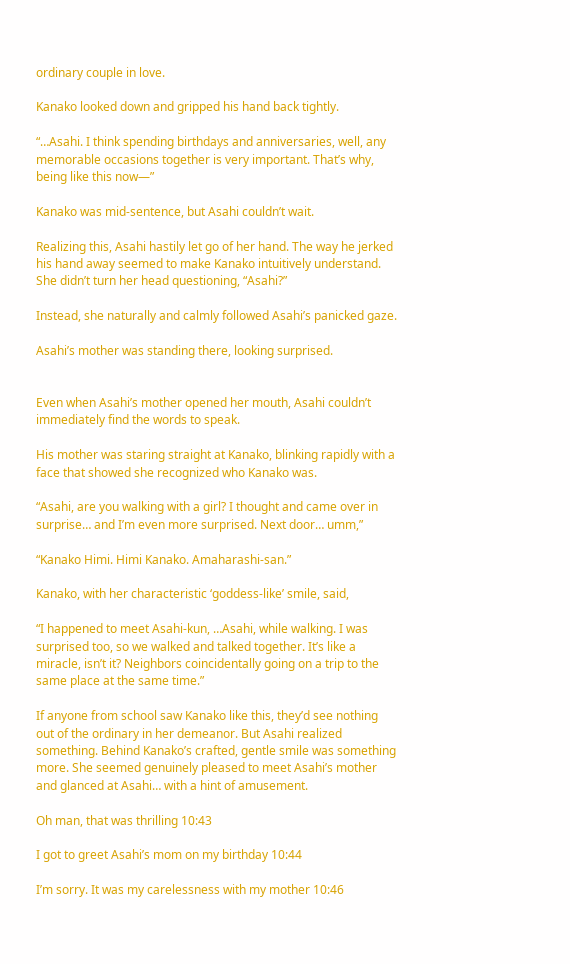ordinary couple in love.

Kanako looked down and gripped his hand back tightly.

“…Asahi. I think spending birthdays and anniversaries, well, any memorable occasions together is very important. That’s why, being like this now—”

Kanako was mid-sentence, but Asahi couldn’t wait.

Realizing this, Asahi hastily let go of her hand. The way he jerked his hand away seemed to make Kanako intuitively understand. She didn’t turn her head questioning, “Asahi?”

Instead, she naturally and calmly followed Asahi’s panicked gaze.

Asahi’s mother was standing there, looking surprised.


Even when Asahi’s mother opened her mouth, Asahi couldn’t immediately find the words to speak.

His mother was staring straight at Kanako, blinking rapidly with a face that showed she recognized who Kanako was.

“Asahi, are you walking with a girl? I thought and came over in surprise… and I’m even more surprised. Next door… umm,”

“Kanako Himi. Himi Kanako. Amaharashi-san.”

Kanako, with her characteristic ‘goddess-like’ smile, said,

“I happened to meet Asahi-kun, …Asahi, while walking. I was surprised too, so we walked and talked together. It’s like a miracle, isn’t it? Neighbors coincidentally going on a trip to the same place at the same time.”

If anyone from school saw Kanako like this, they’d see nothing out of the ordinary in her demeanor. But Asahi realized something. Behind Kanako’s crafted, gentle smile was something more. She seemed genuinely pleased to meet Asahi’s mother and glanced at Asahi… with a hint of amusement.

Oh man, that was thrilling 10:43

I got to greet Asahi’s mom on my birthday 10:44

I’m sorry. It was my carelessness with my mother 10:46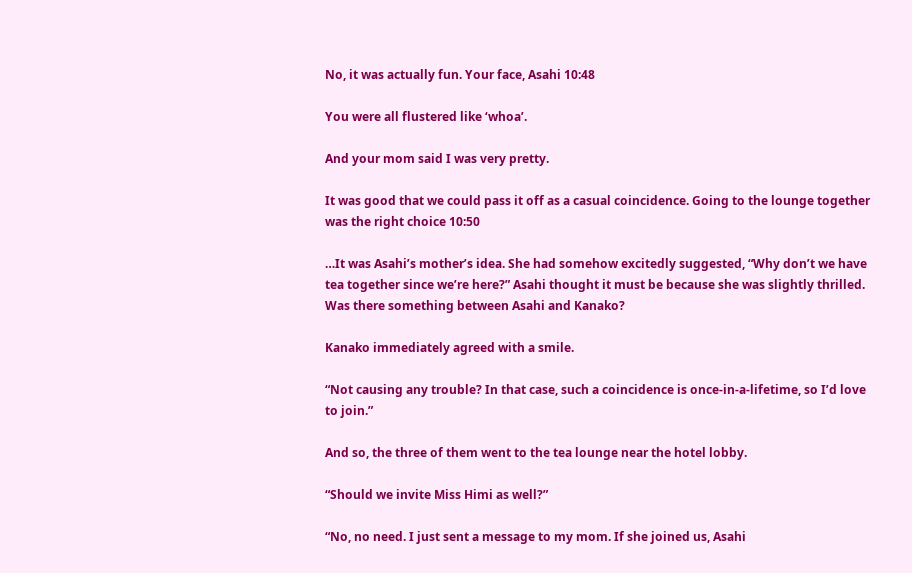No, it was actually fun. Your face, Asahi 10:48

You were all flustered like ‘whoa’.

And your mom said I was very pretty.

It was good that we could pass it off as a casual coincidence. Going to the lounge together was the right choice 10:50

…It was Asahi’s mother’s idea. She had somehow excitedly suggested, “Why don’t we have tea together since we’re here?” Asahi thought it must be because she was slightly thrilled. Was there something between Asahi and Kanako?

Kanako immediately agreed with a smile.

“Not causing any trouble? In that case, such a coincidence is once-in-a-lifetime, so I’d love to join.”

And so, the three of them went to the tea lounge near the hotel lobby.

“Should we invite Miss Himi as well?”

“No, no need. I just sent a message to my mom. If she joined us, Asahi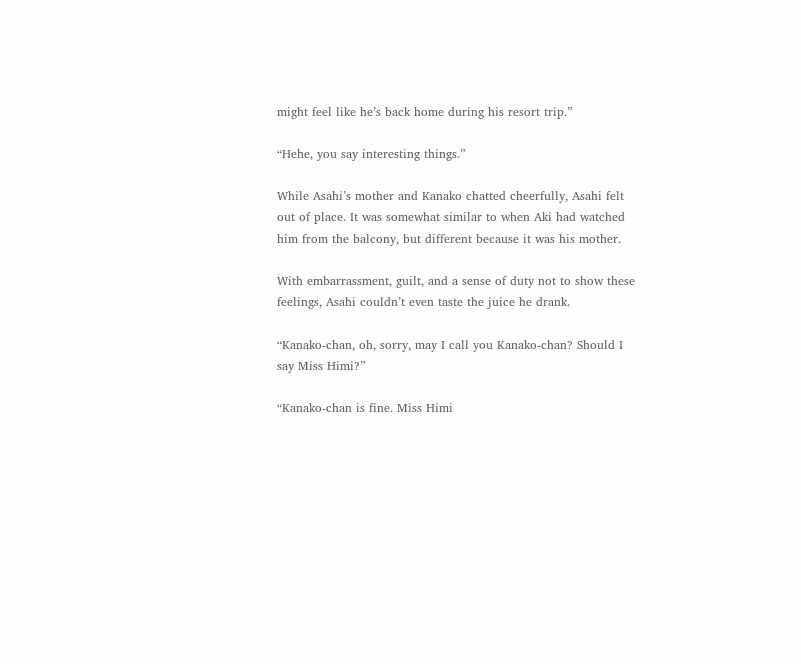might feel like he’s back home during his resort trip.”

“Hehe, you say interesting things.”

While Asahi’s mother and Kanako chatted cheerfully, Asahi felt out of place. It was somewhat similar to when Aki had watched him from the balcony, but different because it was his mother.

With embarrassment, guilt, and a sense of duty not to show these feelings, Asahi couldn’t even taste the juice he drank.

“Kanako-chan, oh, sorry, may I call you Kanako-chan? Should I say Miss Himi?”

“Kanako-chan is fine. Miss Himi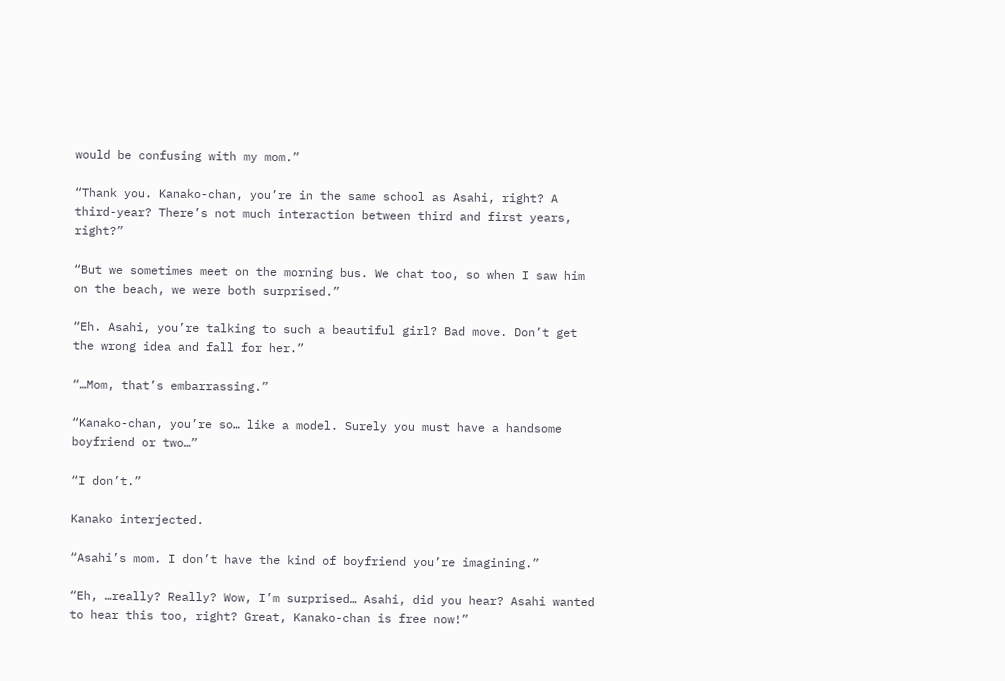would be confusing with my mom.”

“Thank you. Kanako-chan, you’re in the same school as Asahi, right? A third-year? There’s not much interaction between third and first years, right?”

“But we sometimes meet on the morning bus. We chat too, so when I saw him on the beach, we were both surprised.”

“Eh. Asahi, you’re talking to such a beautiful girl? Bad move. Don’t get the wrong idea and fall for her.”

“…Mom, that’s embarrassing.”

“Kanako-chan, you’re so… like a model. Surely you must have a handsome boyfriend or two…”

“I don’t.”

Kanako interjected.

“Asahi’s mom. I don’t have the kind of boyfriend you’re imagining.”

“Eh, …really? Really? Wow, I’m surprised… Asahi, did you hear? Asahi wanted to hear this too, right? Great, Kanako-chan is free now!”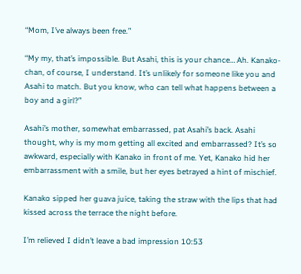“Mom, I’ve always been free.”

“My my, that’s impossible. But Asahi, this is your chance… Ah. Kanako-chan, of course, I understand. It’s unlikely for someone like you and Asahi to match. But you know, who can tell what happens between a boy and a girl?”

Asahi’s mother, somewhat embarrassed, pat Asahi’s back. Asahi thought, why is my mom getting all excited and embarrassed? It’s so awkward, especially with Kanako in front of me. Yet, Kanako hid her embarrassment with a smile, but her eyes betrayed a hint of mischief.

Kanako sipped her guava juice, taking the straw with the lips that had kissed across the terrace the night before.

I’m relieved I didn’t leave a bad impression 10:53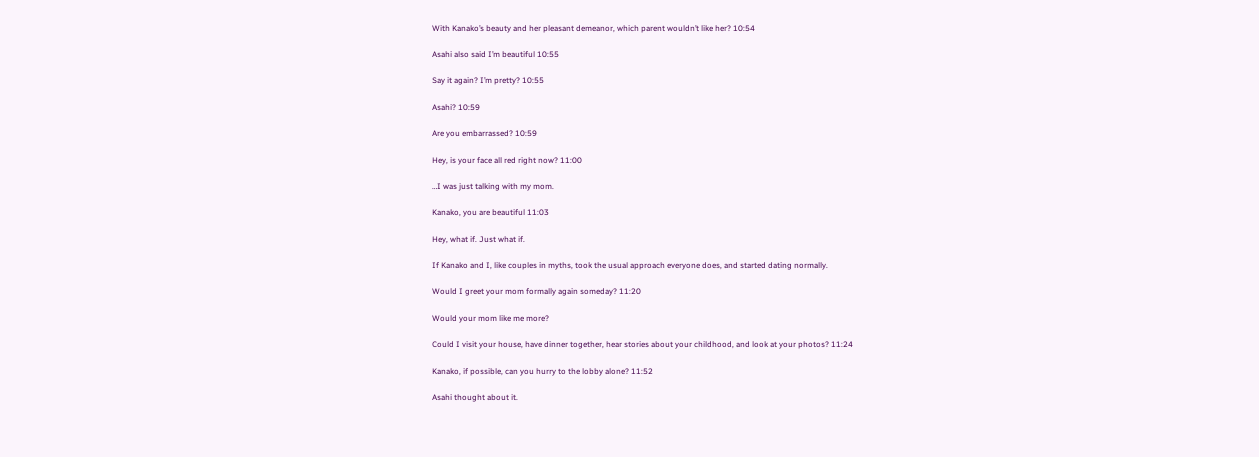With Kanako’s beauty and her pleasant demeanor, which parent wouldn’t like her? 10:54

Asahi also said I’m beautiful 10:55

Say it again? I’m pretty? 10:55

Asahi? 10:59

Are you embarrassed? 10:59

Hey, is your face all red right now? 11:00

…I was just talking with my mom.

Kanako, you are beautiful 11:03

Hey, what if. Just what if.

If Kanako and I, like couples in myths, took the usual approach everyone does, and started dating normally.

Would I greet your mom formally again someday? 11:20

Would your mom like me more?

Could I visit your house, have dinner together, hear stories about your childhood, and look at your photos? 11:24

Kanako, if possible, can you hurry to the lobby alone? 11:52

Asahi thought about it.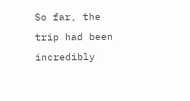So far, the trip had been incredibly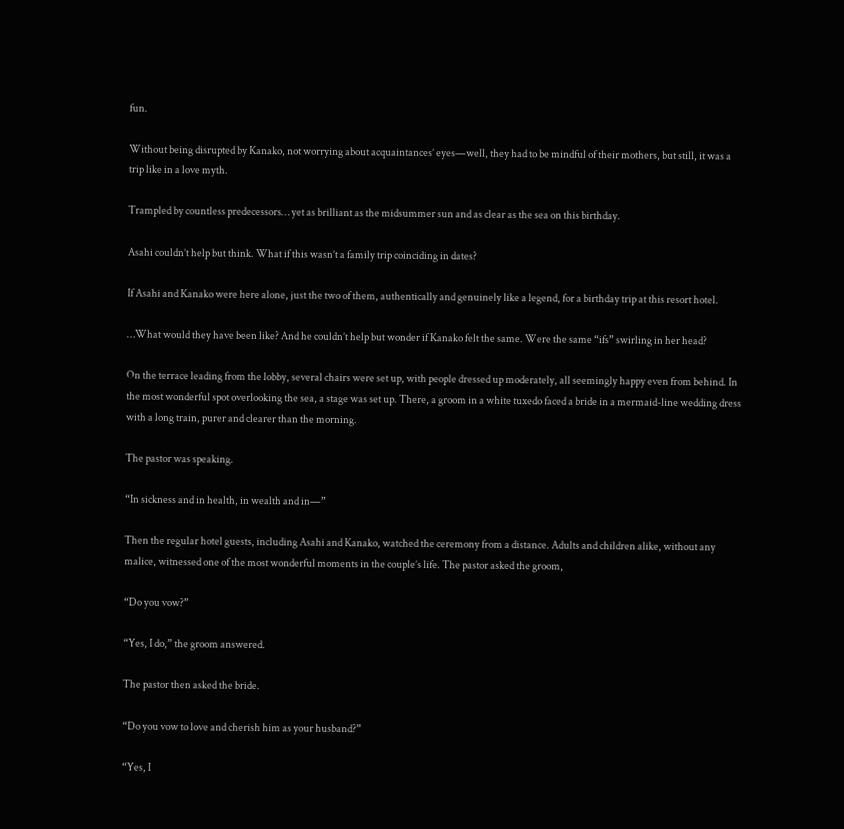fun.

Without being disrupted by Kanako, not worrying about acquaintances’ eyes—well, they had to be mindful of their mothers, but still, it was a trip like in a love myth.

Trampled by countless predecessors… yet as brilliant as the midsummer sun and as clear as the sea on this birthday.

Asahi couldn’t help but think. What if this wasn’t a family trip coinciding in dates?

If Asahi and Kanako were here alone, just the two of them, authentically and genuinely like a legend, for a birthday trip at this resort hotel.

…What would they have been like? And he couldn’t help but wonder if Kanako felt the same. Were the same “ifs” swirling in her head?

On the terrace leading from the lobby, several chairs were set up, with people dressed up moderately, all seemingly happy even from behind. In the most wonderful spot overlooking the sea, a stage was set up. There, a groom in a white tuxedo faced a bride in a mermaid-line wedding dress with a long train, purer and clearer than the morning.

The pastor was speaking.

“In sickness and in health, in wealth and in—”

Then the regular hotel guests, including Asahi and Kanako, watched the ceremony from a distance. Adults and children alike, without any malice, witnessed one of the most wonderful moments in the couple’s life. The pastor asked the groom,

“Do you vow?”

“Yes, I do,” the groom answered.

The pastor then asked the bride.

“Do you vow to love and cherish him as your husband?”

“Yes, I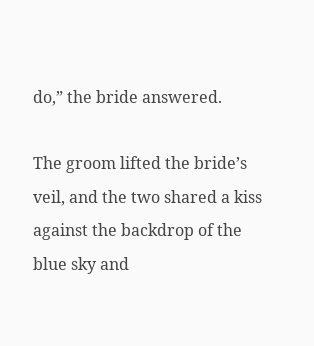do,” the bride answered.

The groom lifted the bride’s veil, and the two shared a kiss against the backdrop of the blue sky and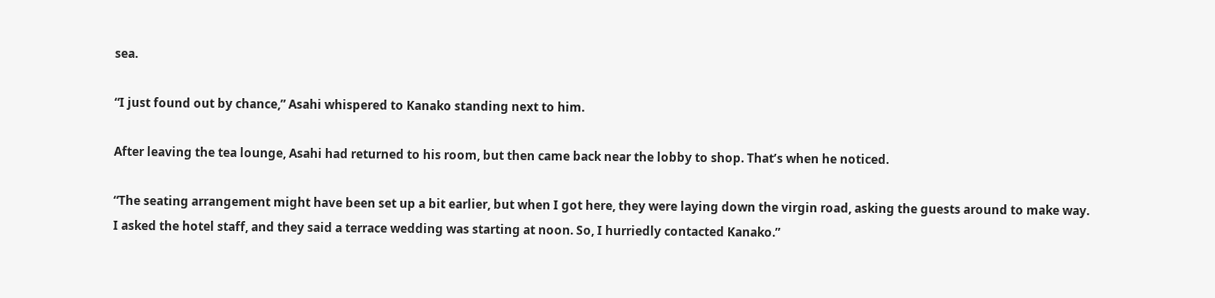sea.

“I just found out by chance,” Asahi whispered to Kanako standing next to him.

After leaving the tea lounge, Asahi had returned to his room, but then came back near the lobby to shop. That’s when he noticed.

“The seating arrangement might have been set up a bit earlier, but when I got here, they were laying down the virgin road, asking the guests around to make way. I asked the hotel staff, and they said a terrace wedding was starting at noon. So, I hurriedly contacted Kanako.”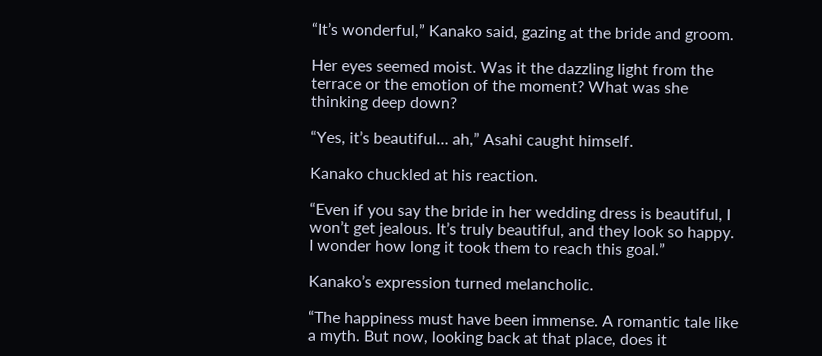“It’s wonderful,” Kanako said, gazing at the bride and groom.

Her eyes seemed moist. Was it the dazzling light from the terrace or the emotion of the moment? What was she thinking deep down?

“Yes, it’s beautiful… ah,” Asahi caught himself.

Kanako chuckled at his reaction.

“Even if you say the bride in her wedding dress is beautiful, I won’t get jealous. It’s truly beautiful, and they look so happy. I wonder how long it took them to reach this goal.”

Kanako’s expression turned melancholic.

“The happiness must have been immense. A romantic tale like a myth. But now, looking back at that place, does it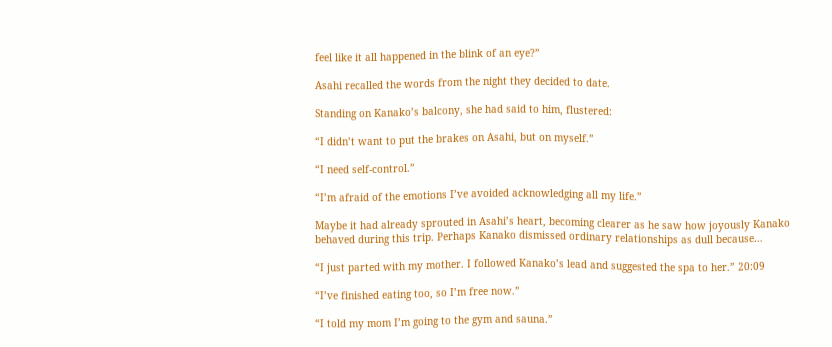feel like it all happened in the blink of an eye?”

Asahi recalled the words from the night they decided to date.

Standing on Kanako’s balcony, she had said to him, flustered:

“I didn’t want to put the brakes on Asahi, but on myself.”

“I need self-control.”

“I’m afraid of the emotions I’ve avoided acknowledging all my life.”

Maybe it had already sprouted in Asahi’s heart, becoming clearer as he saw how joyously Kanako behaved during this trip. Perhaps Kanako dismissed ordinary relationships as dull because…

“I just parted with my mother. I followed Kanako’s lead and suggested the spa to her.” 20:09

“I’ve finished eating too, so I’m free now.”

“I told my mom I’m going to the gym and sauna.”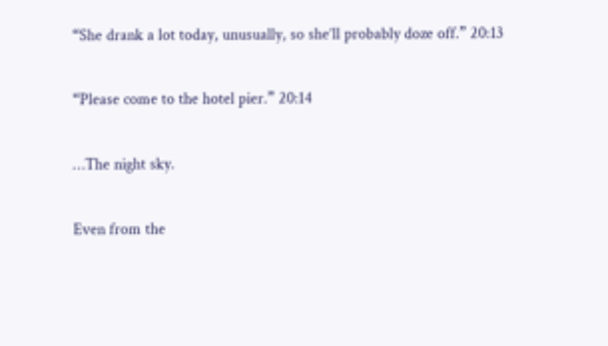“She drank a lot today, unusually, so she’ll probably doze off.” 20:13

“Please come to the hotel pier.” 20:14

…The night sky.

Even from the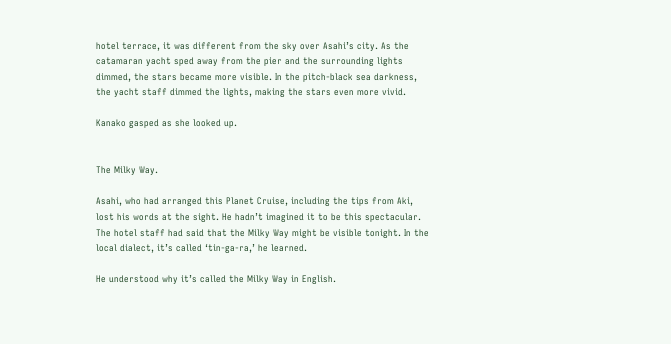hotel terrace, it was different from the sky over Asahi’s city. As the catamaran yacht sped away from the pier and the surrounding lights dimmed, the stars became more visible. In the pitch-black sea darkness, the yacht staff dimmed the lights, making the stars even more vivid.

Kanako gasped as she looked up.


The Milky Way.

Asahi, who had arranged this Planet Cruise, including the tips from Aki, lost his words at the sight. He hadn’t imagined it to be this spectacular. The hotel staff had said that the Milky Way might be visible tonight. In the local dialect, it’s called ‘tin-ga-ra,’ he learned.

He understood why it’s called the Milky Way in English.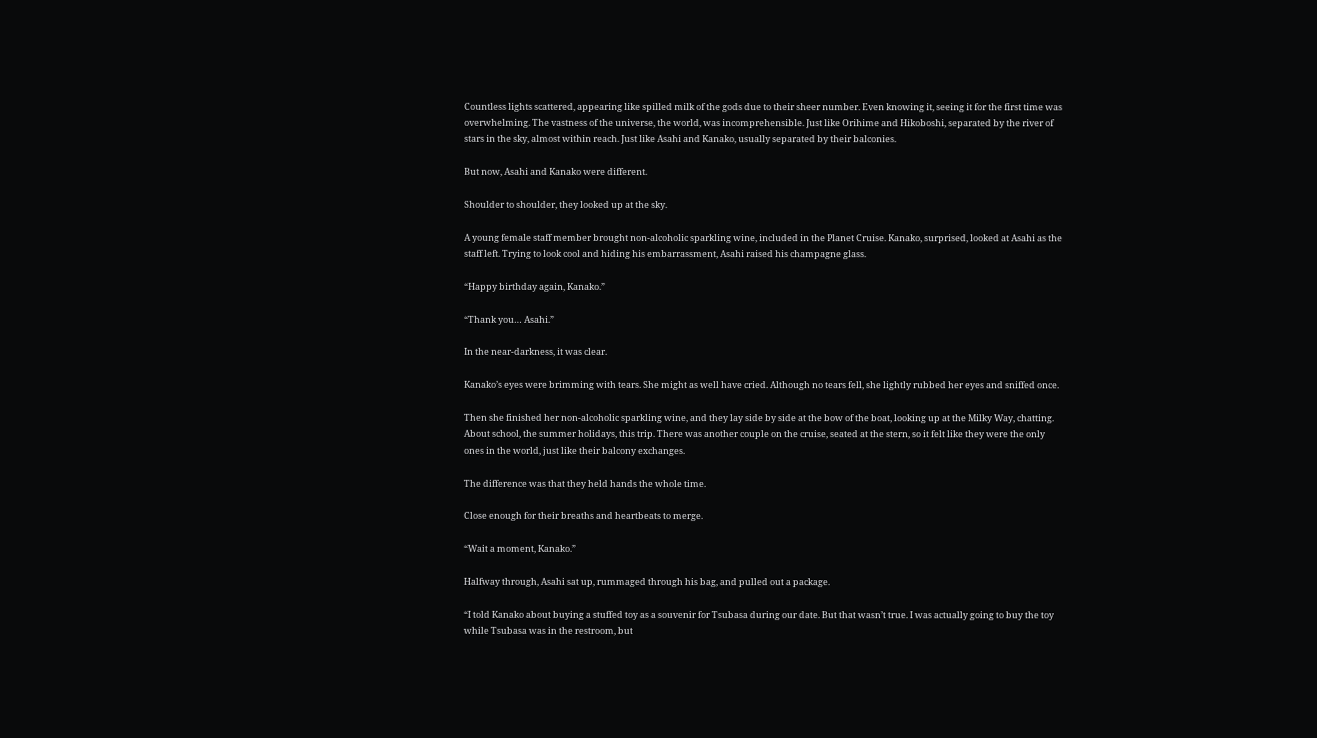Countless lights scattered, appearing like spilled milk of the gods due to their sheer number. Even knowing it, seeing it for the first time was overwhelming. The vastness of the universe, the world, was incomprehensible. Just like Orihime and Hikoboshi, separated by the river of stars in the sky, almost within reach. Just like Asahi and Kanako, usually separated by their balconies.

But now, Asahi and Kanako were different.

Shoulder to shoulder, they looked up at the sky.

A young female staff member brought non-alcoholic sparkling wine, included in the Planet Cruise. Kanako, surprised, looked at Asahi as the staff left. Trying to look cool and hiding his embarrassment, Asahi raised his champagne glass.

“Happy birthday again, Kanako.”

“Thank you… Asahi.”

In the near-darkness, it was clear.

Kanako’s eyes were brimming with tears. She might as well have cried. Although no tears fell, she lightly rubbed her eyes and sniffed once.

Then she finished her non-alcoholic sparkling wine, and they lay side by side at the bow of the boat, looking up at the Milky Way, chatting. About school, the summer holidays, this trip. There was another couple on the cruise, seated at the stern, so it felt like they were the only ones in the world, just like their balcony exchanges.

The difference was that they held hands the whole time.

Close enough for their breaths and heartbeats to merge.

“Wait a moment, Kanako.”

Halfway through, Asahi sat up, rummaged through his bag, and pulled out a package.

“I told Kanako about buying a stuffed toy as a souvenir for Tsubasa during our date. But that wasn’t true. I was actually going to buy the toy while Tsubasa was in the restroom, but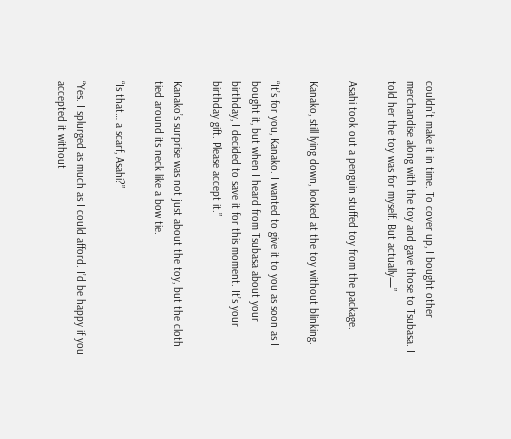couldn’t make it in time. To cover up, I bought other merchandise along with the toy and gave those to Tsubasa. I told her the toy was for myself. But actually—”

Asahi took out a penguin stuffed toy from the package.

Kanako, still lying down, looked at the toy without blinking.

“It’s for you, Kanako. I wanted to give it to you as soon as I bought it, but when I heard from Tsubasa about your birthday, I decided to save it for this moment. It’s your birthday gift. Please accept it.”

Kanako’s surprise was not just about the toy, but the cloth tied around its neck like a bow tie.

“Is that… a scarf, Asahi?”

“Yes. I splurged as much as I could afford. I’d be happy if you accepted it without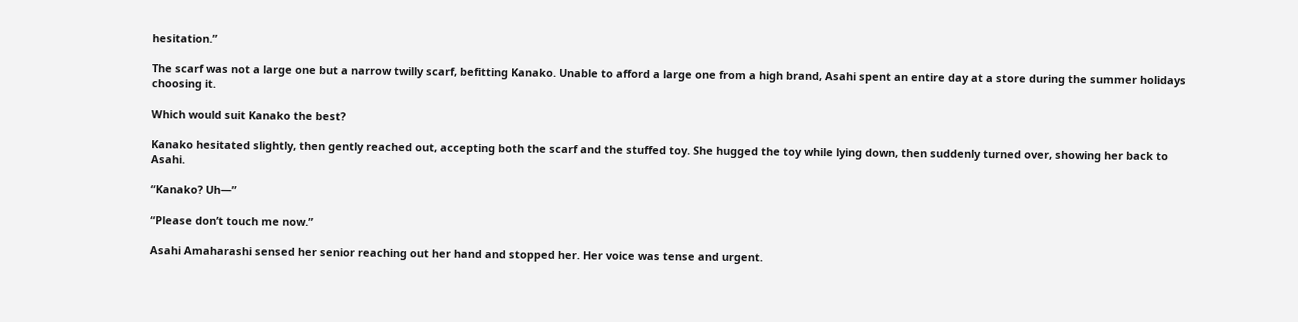hesitation.”

The scarf was not a large one but a narrow twilly scarf, befitting Kanako. Unable to afford a large one from a high brand, Asahi spent an entire day at a store during the summer holidays choosing it.

Which would suit Kanako the best?

Kanako hesitated slightly, then gently reached out, accepting both the scarf and the stuffed toy. She hugged the toy while lying down, then suddenly turned over, showing her back to Asahi.

“Kanako? Uh—”

“Please don’t touch me now.”

Asahi Amaharashi sensed her senior reaching out her hand and stopped her. Her voice was tense and urgent.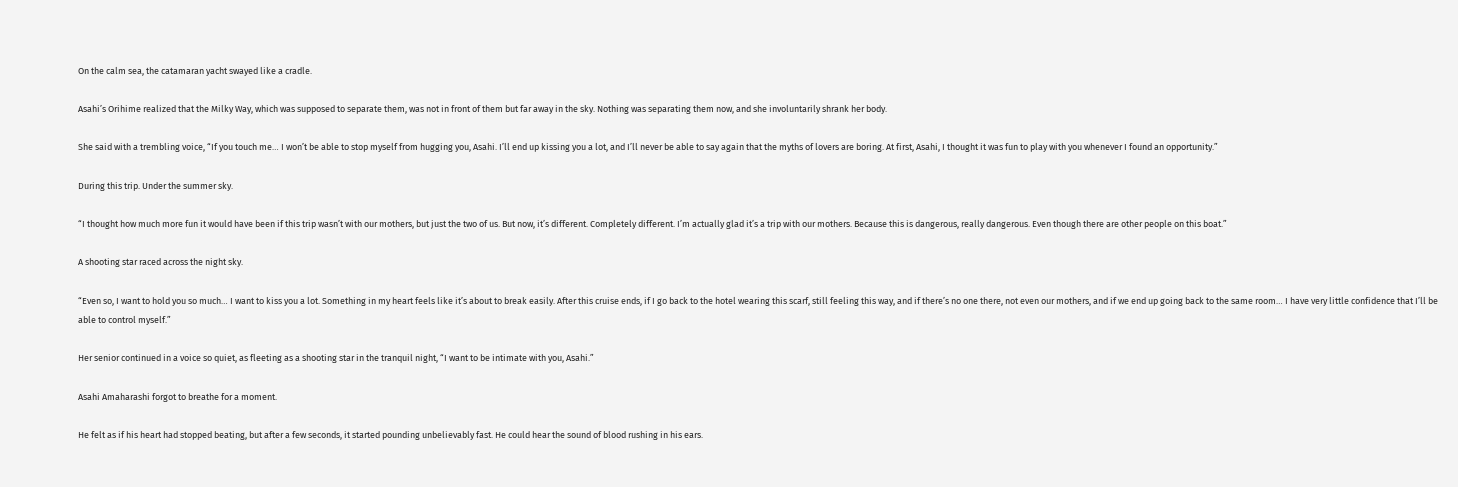On the calm sea, the catamaran yacht swayed like a cradle.

Asahi’s Orihime realized that the Milky Way, which was supposed to separate them, was not in front of them but far away in the sky. Nothing was separating them now, and she involuntarily shrank her body.

She said with a trembling voice, “If you touch me… I won’t be able to stop myself from hugging you, Asahi. I’ll end up kissing you a lot, and I’ll never be able to say again that the myths of lovers are boring. At first, Asahi, I thought it was fun to play with you whenever I found an opportunity.”

During this trip. Under the summer sky.

“I thought how much more fun it would have been if this trip wasn’t with our mothers, but just the two of us. But now, it’s different. Completely different. I’m actually glad it’s a trip with our mothers. Because this is dangerous, really dangerous. Even though there are other people on this boat.”

A shooting star raced across the night sky.

“Even so, I want to hold you so much… I want to kiss you a lot. Something in my heart feels like it’s about to break easily. After this cruise ends, if I go back to the hotel wearing this scarf, still feeling this way, and if there’s no one there, not even our mothers, and if we end up going back to the same room… I have very little confidence that I’ll be able to control myself.”

Her senior continued in a voice so quiet, as fleeting as a shooting star in the tranquil night, “I want to be intimate with you, Asahi.”

Asahi Amaharashi forgot to breathe for a moment.

He felt as if his heart had stopped beating, but after a few seconds, it started pounding unbelievably fast. He could hear the sound of blood rushing in his ears.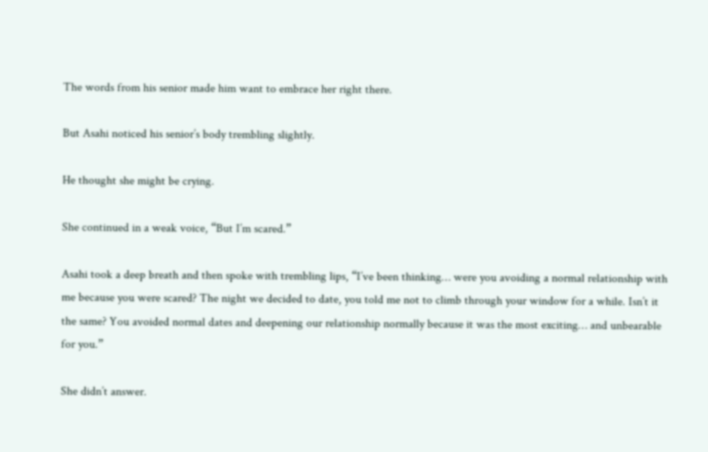The words from his senior made him want to embrace her right there.

But Asahi noticed his senior’s body trembling slightly.

He thought she might be crying.

She continued in a weak voice, “But I’m scared.”

Asahi took a deep breath and then spoke with trembling lips, “I’ve been thinking… were you avoiding a normal relationship with me because you were scared? The night we decided to date, you told me not to climb through your window for a while. Isn’t it the same? You avoided normal dates and deepening our relationship normally because it was the most exciting… and unbearable for you.”

She didn’t answer.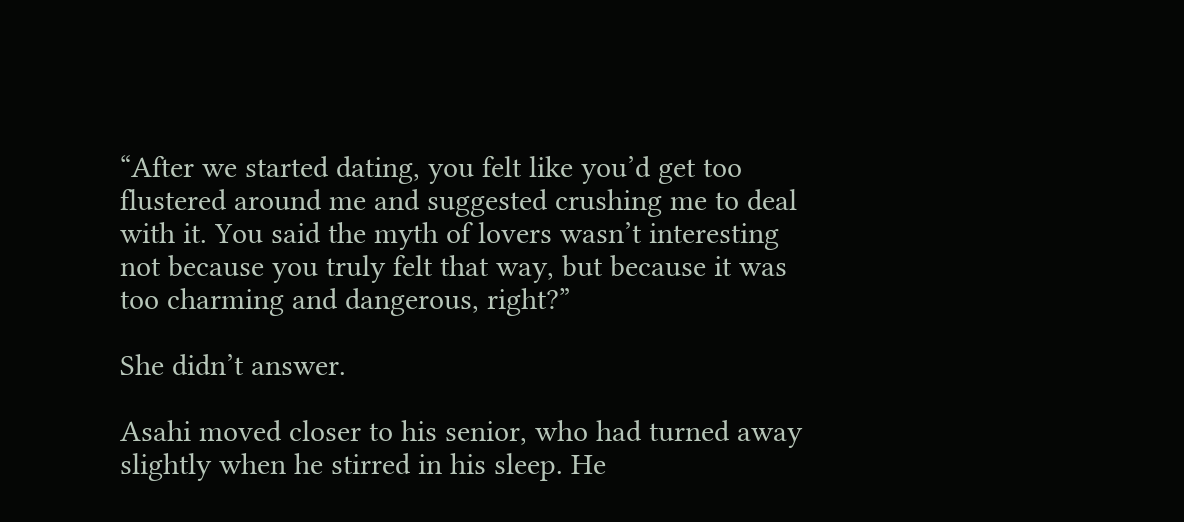“After we started dating, you felt like you’d get too flustered around me and suggested crushing me to deal with it. You said the myth of lovers wasn’t interesting not because you truly felt that way, but because it was too charming and dangerous, right?”

She didn’t answer.

Asahi moved closer to his senior, who had turned away slightly when he stirred in his sleep. He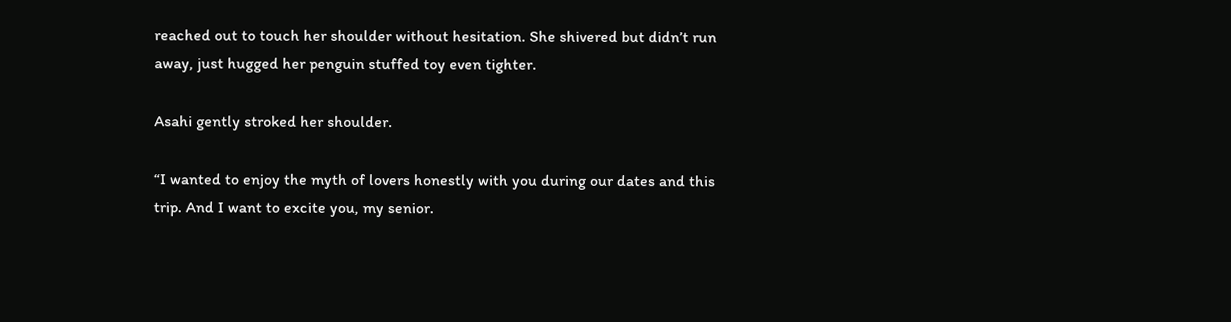reached out to touch her shoulder without hesitation. She shivered but didn’t run away, just hugged her penguin stuffed toy even tighter.

Asahi gently stroked her shoulder.

“I wanted to enjoy the myth of lovers honestly with you during our dates and this trip. And I want to excite you, my senior.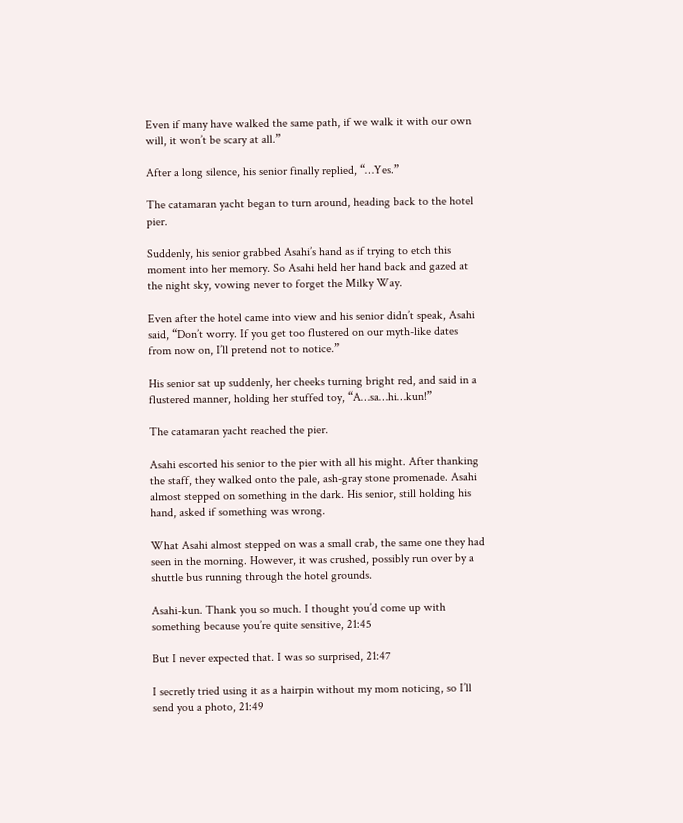Even if many have walked the same path, if we walk it with our own will, it won’t be scary at all.”

After a long silence, his senior finally replied, “…Yes.”

The catamaran yacht began to turn around, heading back to the hotel pier.

Suddenly, his senior grabbed Asahi’s hand as if trying to etch this moment into her memory. So Asahi held her hand back and gazed at the night sky, vowing never to forget the Milky Way.

Even after the hotel came into view and his senior didn’t speak, Asahi said, “Don’t worry. If you get too flustered on our myth-like dates from now on, I’ll pretend not to notice.”

His senior sat up suddenly, her cheeks turning bright red, and said in a flustered manner, holding her stuffed toy, “A…sa…hi…kun!”

The catamaran yacht reached the pier.

Asahi escorted his senior to the pier with all his might. After thanking the staff, they walked onto the pale, ash-gray stone promenade. Asahi almost stepped on something in the dark. His senior, still holding his hand, asked if something was wrong.

What Asahi almost stepped on was a small crab, the same one they had seen in the morning. However, it was crushed, possibly run over by a shuttle bus running through the hotel grounds.

Asahi-kun. Thank you so much. I thought you’d come up with something because you’re quite sensitive, 21:45

But I never expected that. I was so surprised, 21:47

I secretly tried using it as a hairpin without my mom noticing, so I’ll send you a photo, 21:49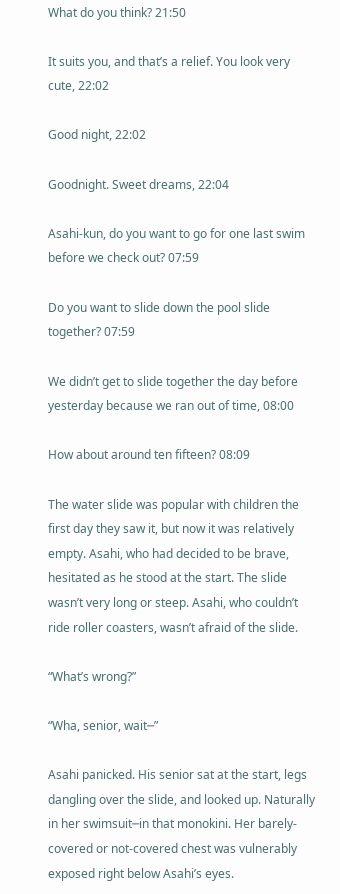What do you think? 21:50

It suits you, and that’s a relief. You look very cute, 22:02

Good night, 22:02

Goodnight. Sweet dreams, 22:04

Asahi-kun, do you want to go for one last swim before we check out? 07:59

Do you want to slide down the pool slide together? 07:59

We didn’t get to slide together the day before yesterday because we ran out of time, 08:00

How about around ten fifteen? 08:09

The water slide was popular with children the first day they saw it, but now it was relatively empty. Asahi, who had decided to be brave, hesitated as he stood at the start. The slide wasn’t very long or steep. Asahi, who couldn’t ride roller coasters, wasn’t afraid of the slide.

“What’s wrong?”

“Wha, senior, wait─”

Asahi panicked. His senior sat at the start, legs dangling over the slide, and looked up. Naturally in her swimsuit─in that monokini. Her barely-covered or not-covered chest was vulnerably exposed right below Asahi’s eyes.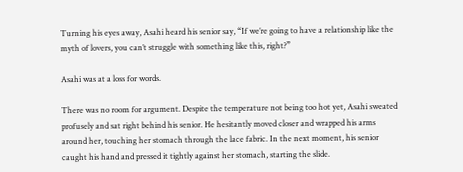Turning his eyes away, Asahi heard his senior say, “If we’re going to have a relationship like the myth of lovers, you can’t struggle with something like this, right?”

Asahi was at a loss for words.

There was no room for argument. Despite the temperature not being too hot yet, Asahi sweated profusely and sat right behind his senior. He hesitantly moved closer and wrapped his arms around her, touching her stomach through the lace fabric. In the next moment, his senior caught his hand and pressed it tightly against her stomach, starting the slide.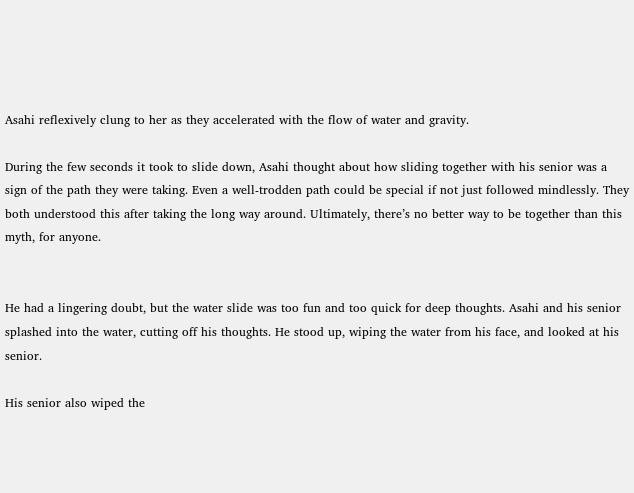Asahi reflexively clung to her as they accelerated with the flow of water and gravity.

During the few seconds it took to slide down, Asahi thought about how sliding together with his senior was a sign of the path they were taking. Even a well-trodden path could be special if not just followed mindlessly. They both understood this after taking the long way around. Ultimately, there’s no better way to be together than this myth, for anyone.


He had a lingering doubt, but the water slide was too fun and too quick for deep thoughts. Asahi and his senior splashed into the water, cutting off his thoughts. He stood up, wiping the water from his face, and looked at his senior.

His senior also wiped the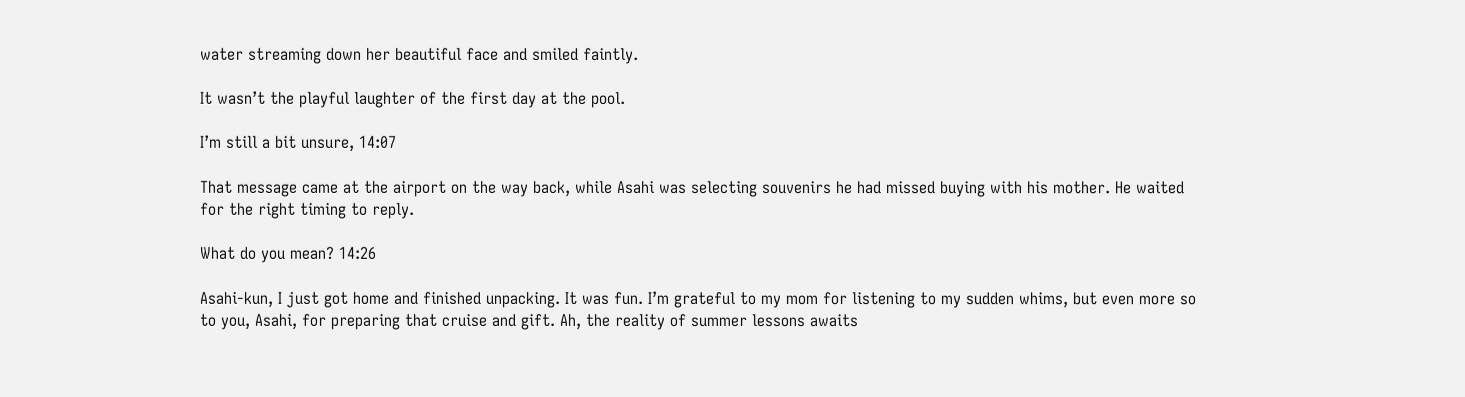water streaming down her beautiful face and smiled faintly.

It wasn’t the playful laughter of the first day at the pool.

I’m still a bit unsure, 14:07

That message came at the airport on the way back, while Asahi was selecting souvenirs he had missed buying with his mother. He waited for the right timing to reply.

What do you mean? 14:26

Asahi-kun, I just got home and finished unpacking. It was fun. I’m grateful to my mom for listening to my sudden whims, but even more so to you, Asahi, for preparing that cruise and gift. Ah, the reality of summer lessons awaits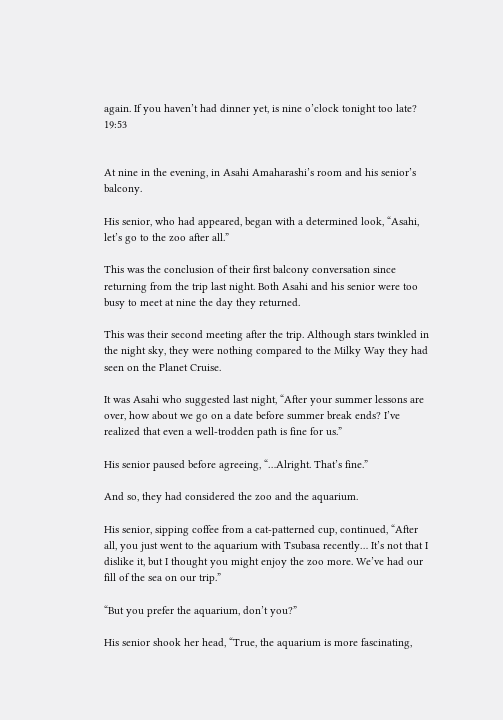again. If you haven’t had dinner yet, is nine o’clock tonight too late? 19:53


At nine in the evening, in Asahi Amaharashi’s room and his senior’s balcony.

His senior, who had appeared, began with a determined look, “Asahi, let’s go to the zoo after all.”

This was the conclusion of their first balcony conversation since returning from the trip last night. Both Asahi and his senior were too busy to meet at nine the day they returned.

This was their second meeting after the trip. Although stars twinkled in the night sky, they were nothing compared to the Milky Way they had seen on the Planet Cruise.

It was Asahi who suggested last night, “After your summer lessons are over, how about we go on a date before summer break ends? I’ve realized that even a well-trodden path is fine for us.”

His senior paused before agreeing, “…Alright. That’s fine.”

And so, they had considered the zoo and the aquarium.

His senior, sipping coffee from a cat-patterned cup, continued, “After all, you just went to the aquarium with Tsubasa recently… It’s not that I dislike it, but I thought you might enjoy the zoo more. We’ve had our fill of the sea on our trip.”

“But you prefer the aquarium, don’t you?”

His senior shook her head, “True, the aquarium is more fascinating,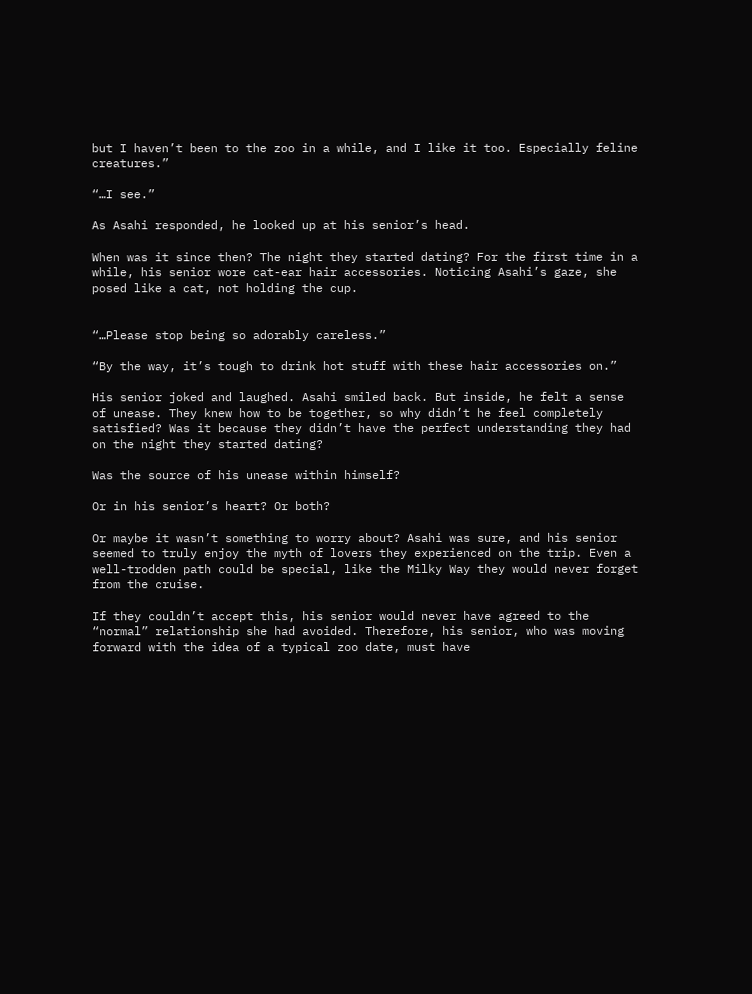but I haven’t been to the zoo in a while, and I like it too. Especially feline creatures.”

“…I see.”

As Asahi responded, he looked up at his senior’s head.

When was it since then? The night they started dating? For the first time in a while, his senior wore cat-ear hair accessories. Noticing Asahi’s gaze, she posed like a cat, not holding the cup.


“…Please stop being so adorably careless.”

“By the way, it’s tough to drink hot stuff with these hair accessories on.”

His senior joked and laughed. Asahi smiled back. But inside, he felt a sense of unease. They knew how to be together, so why didn’t he feel completely satisfied? Was it because they didn’t have the perfect understanding they had on the night they started dating?

Was the source of his unease within himself?

Or in his senior’s heart? Or both?

Or maybe it wasn’t something to worry about? Asahi was sure, and his senior seemed to truly enjoy the myth of lovers they experienced on the trip. Even a well-trodden path could be special, like the Milky Way they would never forget from the cruise.

If they couldn’t accept this, his senior would never have agreed to the “normal” relationship she had avoided. Therefore, his senior, who was moving forward with the idea of a typical zoo date, must have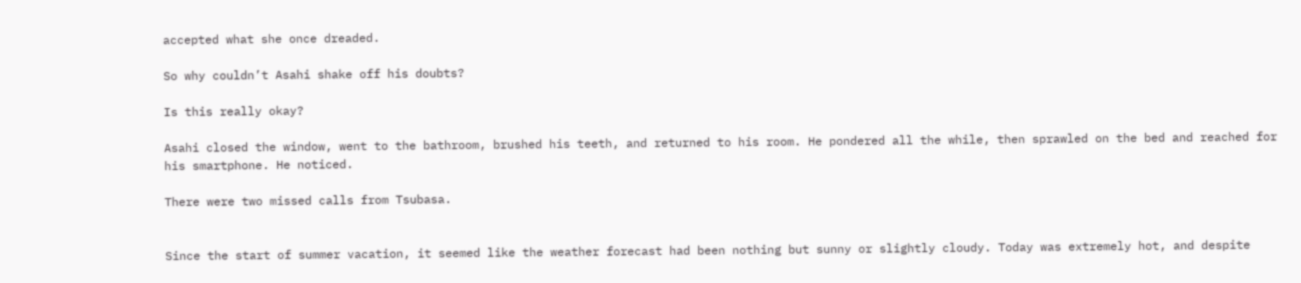accepted what she once dreaded.

So why couldn’t Asahi shake off his doubts?

Is this really okay?

Asahi closed the window, went to the bathroom, brushed his teeth, and returned to his room. He pondered all the while, then sprawled on the bed and reached for his smartphone. He noticed.

There were two missed calls from Tsubasa.


Since the start of summer vacation, it seemed like the weather forecast had been nothing but sunny or slightly cloudy. Today was extremely hot, and despite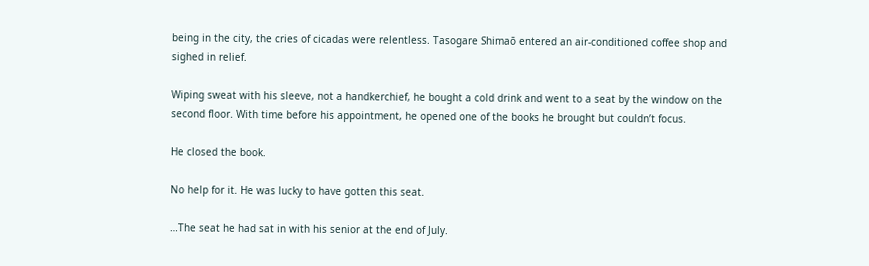being in the city, the cries of cicadas were relentless. Tasogare Shimaō entered an air-conditioned coffee shop and sighed in relief.

Wiping sweat with his sleeve, not a handkerchief, he bought a cold drink and went to a seat by the window on the second floor. With time before his appointment, he opened one of the books he brought but couldn’t focus.

He closed the book.

No help for it. He was lucky to have gotten this seat.

…The seat he had sat in with his senior at the end of July.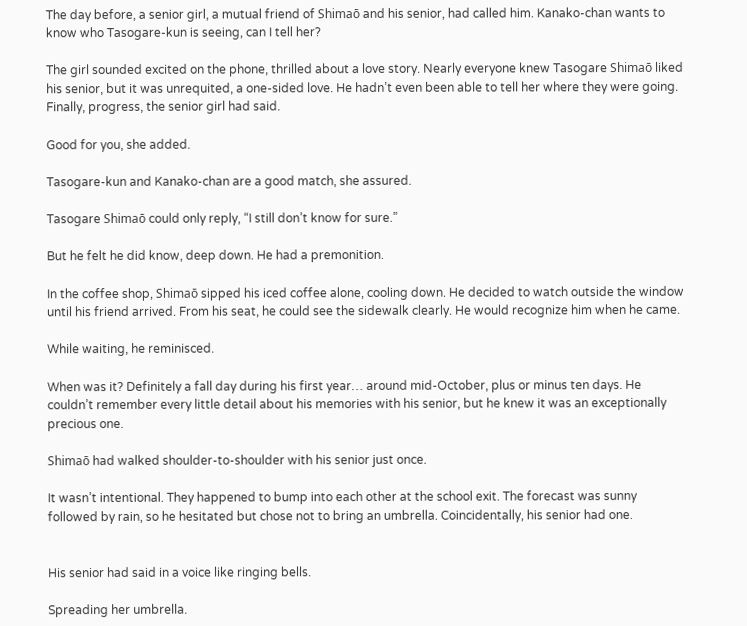The day before, a senior girl, a mutual friend of Shimaō and his senior, had called him. Kanako-chan wants to know who Tasogare-kun is seeing, can I tell her?

The girl sounded excited on the phone, thrilled about a love story. Nearly everyone knew Tasogare Shimaō liked his senior, but it was unrequited, a one-sided love. He hadn’t even been able to tell her where they were going. Finally, progress, the senior girl had said.

Good for you, she added.

Tasogare-kun and Kanako-chan are a good match, she assured.

Tasogare Shimaō could only reply, “I still don’t know for sure.”

But he felt he did know, deep down. He had a premonition.

In the coffee shop, Shimaō sipped his iced coffee alone, cooling down. He decided to watch outside the window until his friend arrived. From his seat, he could see the sidewalk clearly. He would recognize him when he came.

While waiting, he reminisced.

When was it? Definitely a fall day during his first year… around mid-October, plus or minus ten days. He couldn’t remember every little detail about his memories with his senior, but he knew it was an exceptionally precious one.

Shimaō had walked shoulder-to-shoulder with his senior just once.

It wasn’t intentional. They happened to bump into each other at the school exit. The forecast was sunny followed by rain, so he hesitated but chose not to bring an umbrella. Coincidentally, his senior had one.


His senior had said in a voice like ringing bells.

Spreading her umbrella.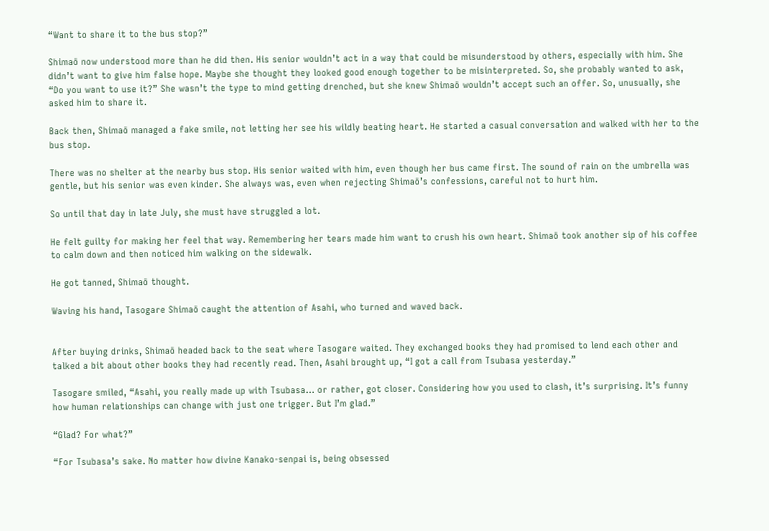“Want to share it to the bus stop?”

Shimaō now understood more than he did then. His senior wouldn’t act in a way that could be misunderstood by others, especially with him. She didn’t want to give him false hope. Maybe she thought they looked good enough together to be misinterpreted. So, she probably wanted to ask, “Do you want to use it?” She wasn’t the type to mind getting drenched, but she knew Shimaō wouldn’t accept such an offer. So, unusually, she asked him to share it.

Back then, Shimaō managed a fake smile, not letting her see his wildly beating heart. He started a casual conversation and walked with her to the bus stop.

There was no shelter at the nearby bus stop. His senior waited with him, even though her bus came first. The sound of rain on the umbrella was gentle, but his senior was even kinder. She always was, even when rejecting Shimaō’s confessions, careful not to hurt him.

So until that day in late July, she must have struggled a lot.

He felt guilty for making her feel that way. Remembering her tears made him want to crush his own heart. Shimaō took another sip of his coffee to calm down and then noticed him walking on the sidewalk.

He got tanned, Shimaō thought.

Waving his hand, Tasogare Shimaō caught the attention of Asahi, who turned and waved back.


After buying drinks, Shimaō headed back to the seat where Tasogare waited. They exchanged books they had promised to lend each other and talked a bit about other books they had recently read. Then, Asahi brought up, “I got a call from Tsubasa yesterday.”

Tasogare smiled, “Asahi, you really made up with Tsubasa… or rather, got closer. Considering how you used to clash, it’s surprising. It’s funny how human relationships can change with just one trigger. But I’m glad.”

“Glad? For what?”

“For Tsubasa’s sake. No matter how divine Kanako-senpai is, being obsessed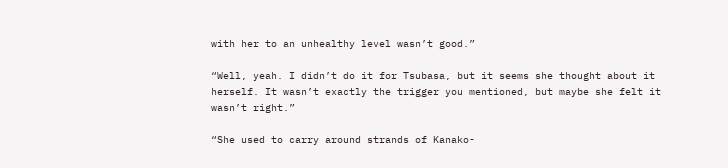with her to an unhealthy level wasn’t good.”

“Well, yeah. I didn’t do it for Tsubasa, but it seems she thought about it herself. It wasn’t exactly the trigger you mentioned, but maybe she felt it wasn’t right.”

“She used to carry around strands of Kanako-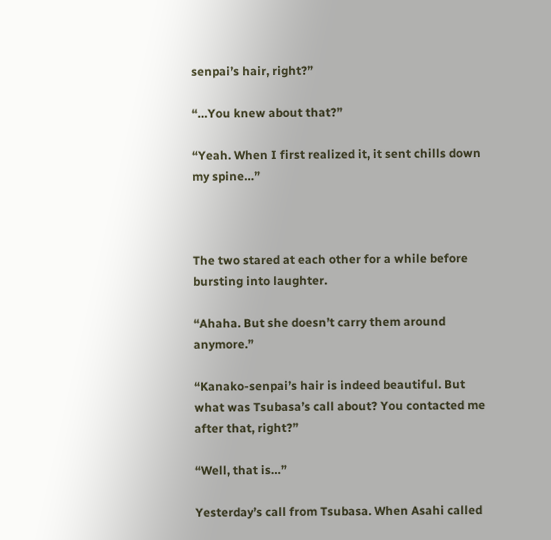senpai’s hair, right?”

“…You knew about that?”

“Yeah. When I first realized it, it sent chills down my spine…”



The two stared at each other for a while before bursting into laughter.

“Ahaha. But she doesn’t carry them around anymore.”

“Kanako-senpai’s hair is indeed beautiful. But what was Tsubasa’s call about? You contacted me after that, right?”

“Well, that is…”

Yesterday’s call from Tsubasa. When Asahi called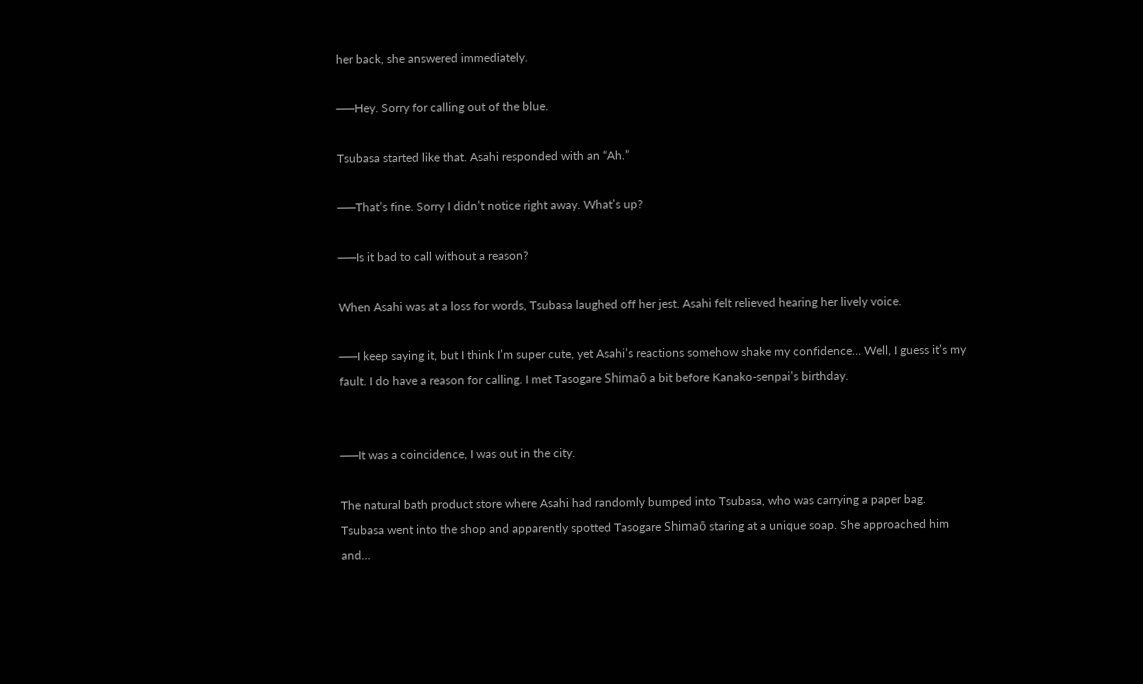her back, she answered immediately.

──Hey. Sorry for calling out of the blue.

Tsubasa started like that. Asahi responded with an “Ah.”

──That’s fine. Sorry I didn’t notice right away. What’s up?

──Is it bad to call without a reason?

When Asahi was at a loss for words, Tsubasa laughed off her jest. Asahi felt relieved hearing her lively voice.

──I keep saying it, but I think I’m super cute, yet Asahi’s reactions somehow shake my confidence… Well, I guess it’s my fault. I do have a reason for calling. I met Tasogare Shimaō a bit before Kanako-senpai’s birthday.


──It was a coincidence, I was out in the city.

The natural bath product store where Asahi had randomly bumped into Tsubasa, who was carrying a paper bag. Tsubasa went into the shop and apparently spotted Tasogare Shimaō staring at a unique soap. She approached him and…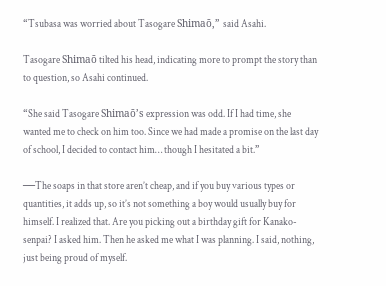“Tsubasa was worried about Tasogare Shimaō,” said Asahi.

Tasogare Shimaō tilted his head, indicating more to prompt the story than to question, so Asahi continued.

“She said Tasogare Shimaō’s expression was odd. If I had time, she wanted me to check on him too. Since we had made a promise on the last day of school, I decided to contact him… though I hesitated a bit.”

──The soaps in that store aren’t cheap, and if you buy various types or quantities, it adds up, so it’s not something a boy would usually buy for himself. I realized that. Are you picking out a birthday gift for Kanako-senpai? I asked him. Then he asked me what I was planning. I said, nothing, just being proud of myself.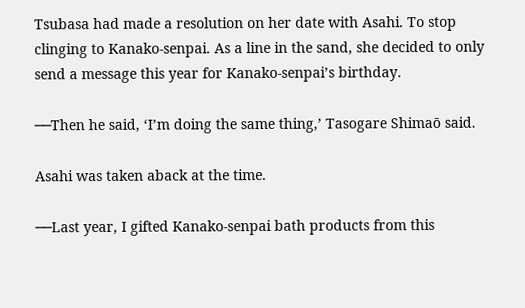Tsubasa had made a resolution on her date with Asahi. To stop clinging to Kanako-senpai. As a line in the sand, she decided to only send a message this year for Kanako-senpai’s birthday.

──Then he said, ‘I’m doing the same thing,’ Tasogare Shimaō said.

Asahi was taken aback at the time.

──Last year, I gifted Kanako-senpai bath products from this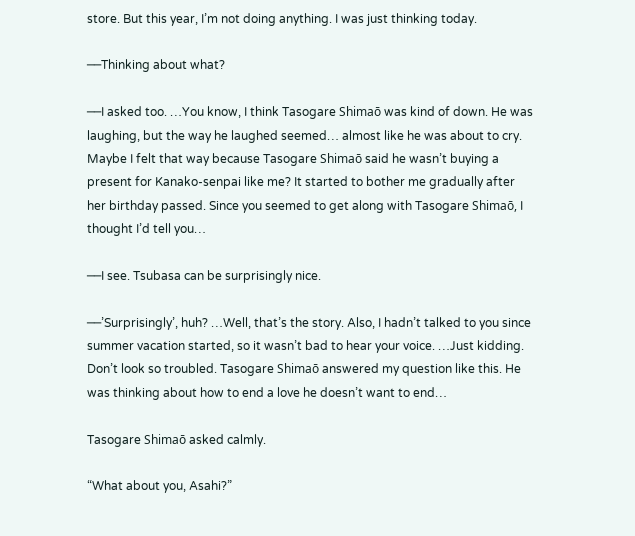store. But this year, I’m not doing anything. I was just thinking today.

──Thinking about what?

──I asked too. …You know, I think Tasogare Shimaō was kind of down. He was laughing, but the way he laughed seemed… almost like he was about to cry. Maybe I felt that way because Tasogare Shimaō said he wasn’t buying a present for Kanako-senpai like me? It started to bother me gradually after her birthday passed. Since you seemed to get along with Tasogare Shimaō, I thought I’d tell you…

──I see. Tsubasa can be surprisingly nice.

──’Surprisingly’, huh? …Well, that’s the story. Also, I hadn’t talked to you since summer vacation started, so it wasn’t bad to hear your voice. …Just kidding. Don’t look so troubled. Tasogare Shimaō answered my question like this. He was thinking about how to end a love he doesn’t want to end…

Tasogare Shimaō asked calmly.

“What about you, Asahi?”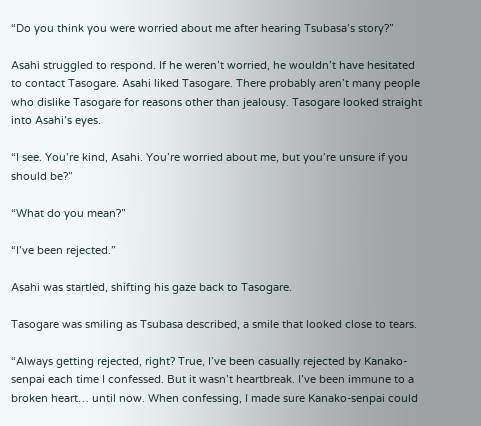“Do you think you were worried about me after hearing Tsubasa’s story?”

Asahi struggled to respond. If he weren’t worried, he wouldn’t have hesitated to contact Tasogare. Asahi liked Tasogare. There probably aren’t many people who dislike Tasogare for reasons other than jealousy. Tasogare looked straight into Asahi’s eyes.

“I see. You’re kind, Asahi. You’re worried about me, but you’re unsure if you should be?”

“What do you mean?”

“I’ve been rejected.”

Asahi was startled, shifting his gaze back to Tasogare.

Tasogare was smiling as Tsubasa described, a smile that looked close to tears.

“Always getting rejected, right? True, I’ve been casually rejected by Kanako-senpai each time I confessed. But it wasn’t heartbreak. I’ve been immune to a broken heart… until now. When confessing, I made sure Kanako-senpai could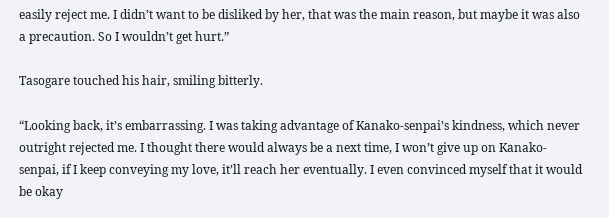easily reject me. I didn’t want to be disliked by her, that was the main reason, but maybe it was also a precaution. So I wouldn’t get hurt.”

Tasogare touched his hair, smiling bitterly.

“Looking back, it’s embarrassing. I was taking advantage of Kanako-senpai’s kindness, which never outright rejected me. I thought there would always be a next time, I won’t give up on Kanako-senpai, if I keep conveying my love, it’ll reach her eventually. I even convinced myself that it would be okay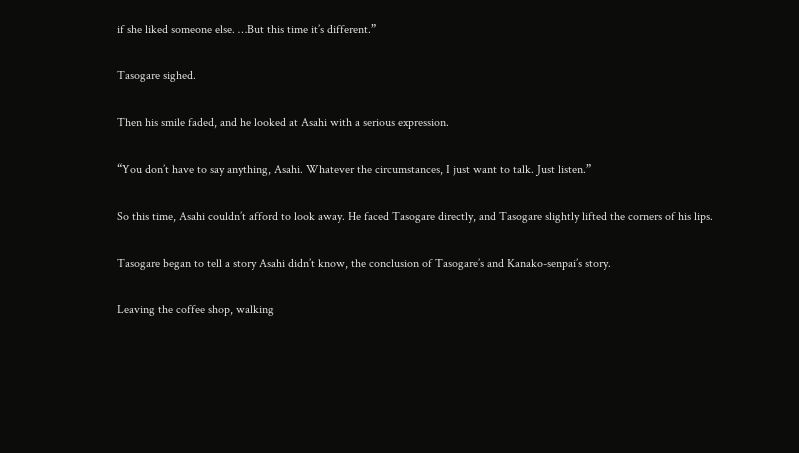if she liked someone else. …But this time it’s different.”

Tasogare sighed.

Then his smile faded, and he looked at Asahi with a serious expression.

“You don’t have to say anything, Asahi. Whatever the circumstances, I just want to talk. Just listen.”

So this time, Asahi couldn’t afford to look away. He faced Tasogare directly, and Tasogare slightly lifted the corners of his lips.

Tasogare began to tell a story Asahi didn’t know, the conclusion of Tasogare’s and Kanako-senpai’s story.

Leaving the coffee shop, walking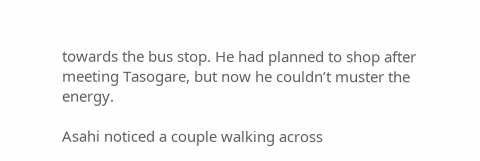towards the bus stop. He had planned to shop after meeting Tasogare, but now he couldn’t muster the energy.

Asahi noticed a couple walking across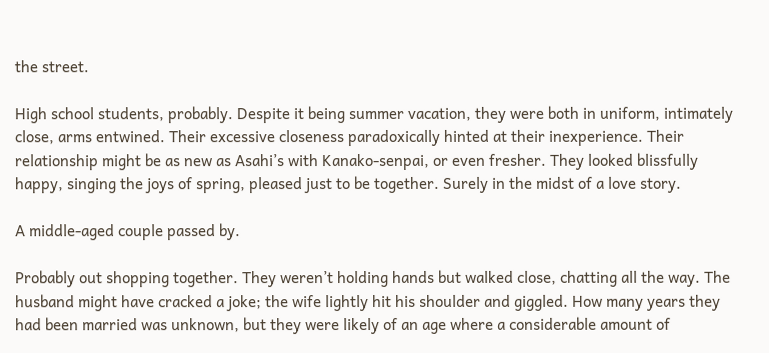the street.

High school students, probably. Despite it being summer vacation, they were both in uniform, intimately close, arms entwined. Their excessive closeness paradoxically hinted at their inexperience. Their relationship might be as new as Asahi’s with Kanako-senpai, or even fresher. They looked blissfully happy, singing the joys of spring, pleased just to be together. Surely in the midst of a love story.

A middle-aged couple passed by.

Probably out shopping together. They weren’t holding hands but walked close, chatting all the way. The husband might have cracked a joke; the wife lightly hit his shoulder and giggled. How many years they had been married was unknown, but they were likely of an age where a considerable amount of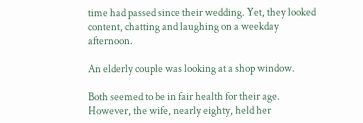time had passed since their wedding. Yet, they looked content, chatting and laughing on a weekday afternoon.

An elderly couple was looking at a shop window.

Both seemed to be in fair health for their age. However, the wife, nearly eighty, held her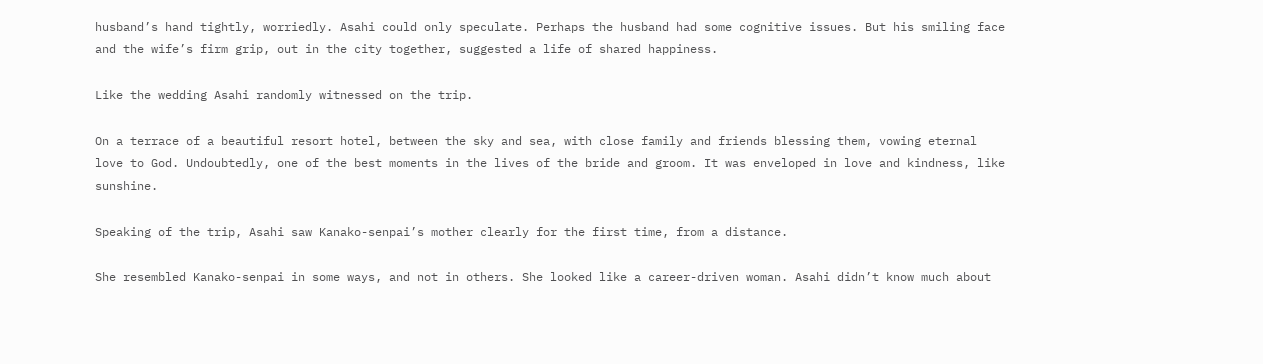husband’s hand tightly, worriedly. Asahi could only speculate. Perhaps the husband had some cognitive issues. But his smiling face and the wife’s firm grip, out in the city together, suggested a life of shared happiness.

Like the wedding Asahi randomly witnessed on the trip.

On a terrace of a beautiful resort hotel, between the sky and sea, with close family and friends blessing them, vowing eternal love to God. Undoubtedly, one of the best moments in the lives of the bride and groom. It was enveloped in love and kindness, like sunshine.

Speaking of the trip, Asahi saw Kanako-senpai’s mother clearly for the first time, from a distance.

She resembled Kanako-senpai in some ways, and not in others. She looked like a career-driven woman. Asahi didn’t know much about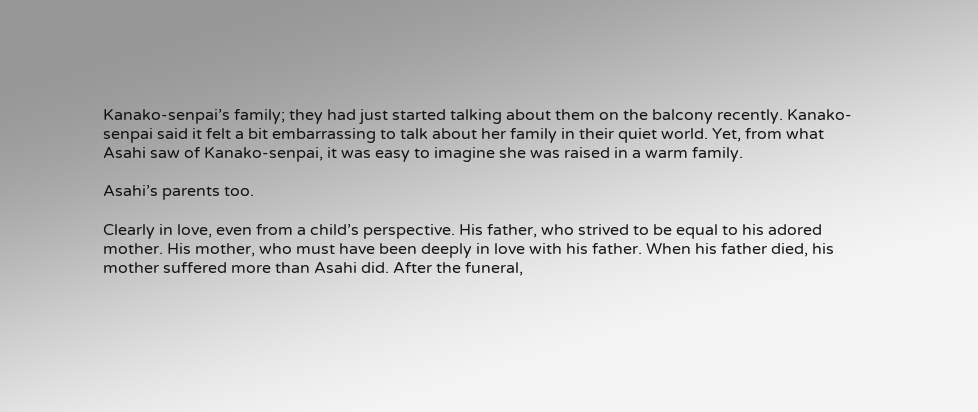Kanako-senpai’s family; they had just started talking about them on the balcony recently. Kanako-senpai said it felt a bit embarrassing to talk about her family in their quiet world. Yet, from what Asahi saw of Kanako-senpai, it was easy to imagine she was raised in a warm family.

Asahi’s parents too.

Clearly in love, even from a child’s perspective. His father, who strived to be equal to his adored mother. His mother, who must have been deeply in love with his father. When his father died, his mother suffered more than Asahi did. After the funeral,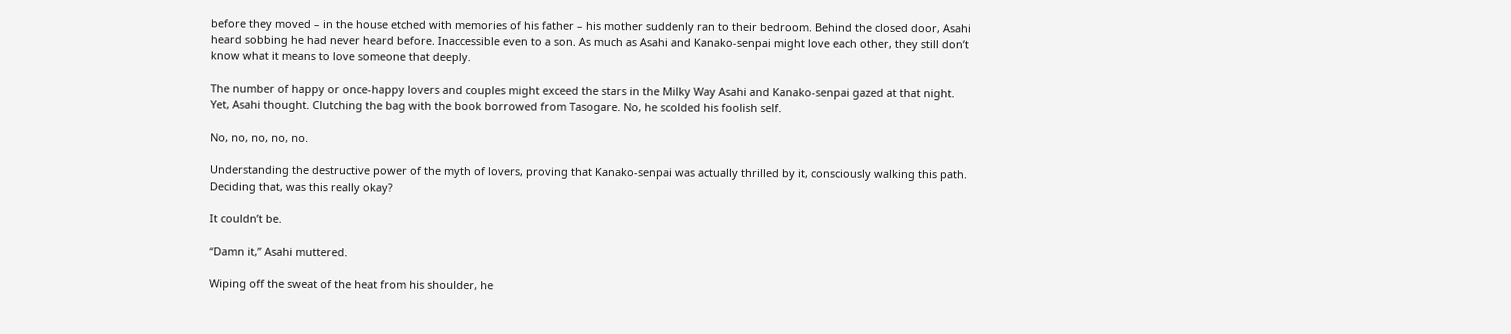before they moved – in the house etched with memories of his father – his mother suddenly ran to their bedroom. Behind the closed door, Asahi heard sobbing he had never heard before. Inaccessible even to a son. As much as Asahi and Kanako-senpai might love each other, they still don’t know what it means to love someone that deeply.

The number of happy or once-happy lovers and couples might exceed the stars in the Milky Way Asahi and Kanako-senpai gazed at that night. Yet, Asahi thought. Clutching the bag with the book borrowed from Tasogare. No, he scolded his foolish self.

No, no, no, no, no.

Understanding the destructive power of the myth of lovers, proving that Kanako-senpai was actually thrilled by it, consciously walking this path. Deciding that, was this really okay?

It couldn’t be.

“Damn it,” Asahi muttered.

Wiping off the sweat of the heat from his shoulder, he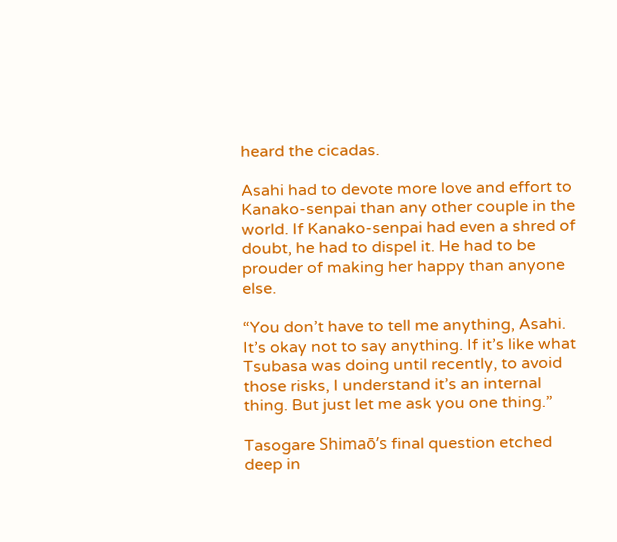heard the cicadas.

Asahi had to devote more love and effort to Kanako-senpai than any other couple in the world. If Kanako-senpai had even a shred of doubt, he had to dispel it. He had to be prouder of making her happy than anyone else.

“You don’t have to tell me anything, Asahi. It’s okay not to say anything. If it’s like what Tsubasa was doing until recently, to avoid those risks, I understand it’s an internal thing. But just let me ask you one thing.”

Tasogare Shimaō’s final question etched deep in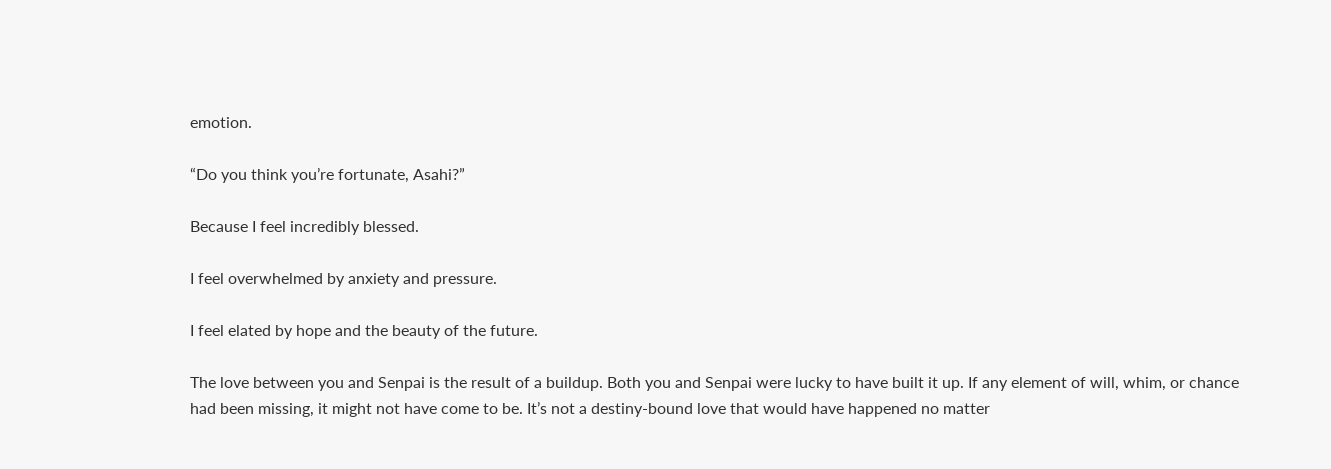emotion.

“Do you think you’re fortunate, Asahi?”

Because I feel incredibly blessed.

I feel overwhelmed by anxiety and pressure.

I feel elated by hope and the beauty of the future.

The love between you and Senpai is the result of a buildup. Both you and Senpai were lucky to have built it up. If any element of will, whim, or chance had been missing, it might not have come to be. It’s not a destiny-bound love that would have happened no matter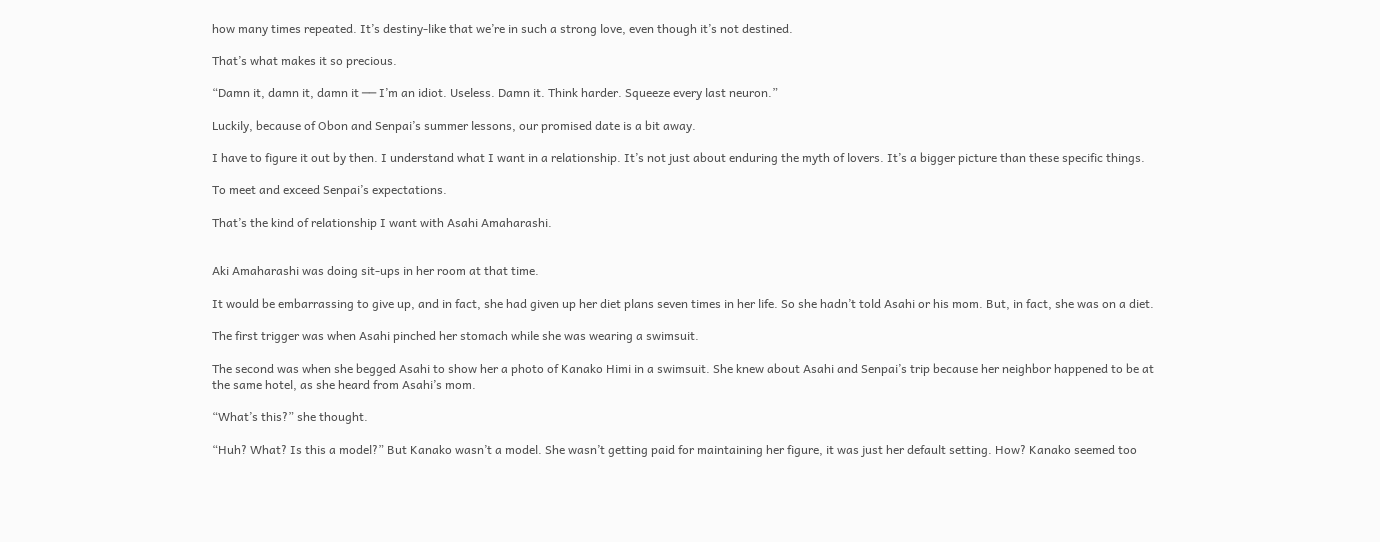how many times repeated. It’s destiny-like that we’re in such a strong love, even though it’s not destined.

That’s what makes it so precious.

“Damn it, damn it, damn it ── I’m an idiot. Useless. Damn it. Think harder. Squeeze every last neuron.”

Luckily, because of Obon and Senpai’s summer lessons, our promised date is a bit away.

I have to figure it out by then. I understand what I want in a relationship. It’s not just about enduring the myth of lovers. It’s a bigger picture than these specific things.

To meet and exceed Senpai’s expectations.

That’s the kind of relationship I want with Asahi Amaharashi.


Aki Amaharashi was doing sit-ups in her room at that time.

It would be embarrassing to give up, and in fact, she had given up her diet plans seven times in her life. So she hadn’t told Asahi or his mom. But, in fact, she was on a diet.

The first trigger was when Asahi pinched her stomach while she was wearing a swimsuit.

The second was when she begged Asahi to show her a photo of Kanako Himi in a swimsuit. She knew about Asahi and Senpai’s trip because her neighbor happened to be at the same hotel, as she heard from Asahi’s mom.

“What’s this?” she thought.

“Huh? What? Is this a model?” But Kanako wasn’t a model. She wasn’t getting paid for maintaining her figure, it was just her default setting. How? Kanako seemed too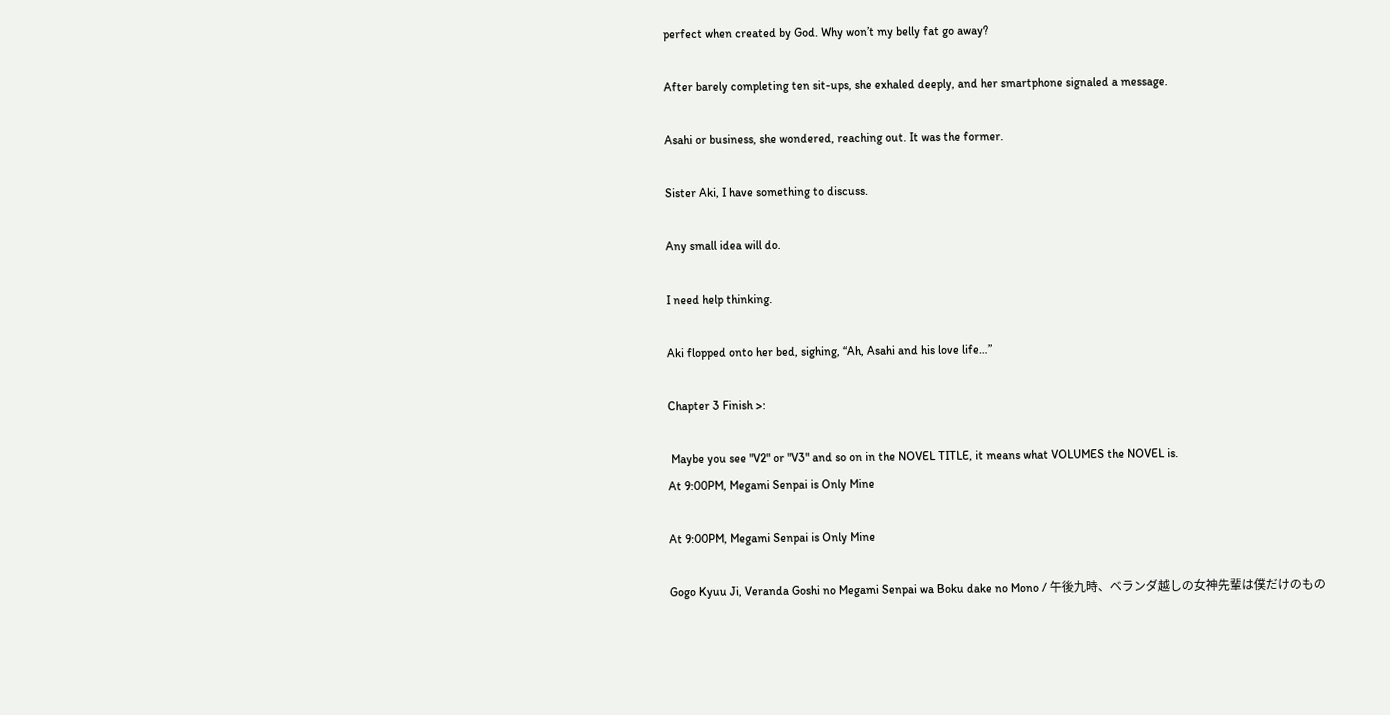perfect when created by God. Why won’t my belly fat go away?

After barely completing ten sit-ups, she exhaled deeply, and her smartphone signaled a message.

Asahi or business, she wondered, reaching out. It was the former.

Sister Aki, I have something to discuss.

Any small idea will do.

I need help thinking.

Aki flopped onto her bed, sighing, “Ah, Asahi and his love life…”

Chapter 3 Finish >:

 Maybe you see "V2" or "V3" and so on in the NOVEL TITLE, it means what VOLUMES the NOVEL is.
At 9:00PM, Megami Senpai is Only Mine

At 9:00PM, Megami Senpai is Only Mine

Gogo Kyuu Ji, Veranda Goshi no Megami Senpai wa Boku dake no Mono / 午後九時、ベランダ越しの女神先輩は僕だけのもの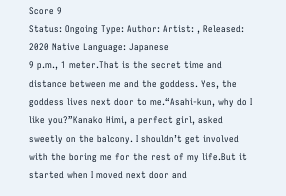Score 9
Status: Ongoing Type: Author: Artist: , Released: 2020 Native Language: Japanese
9 p.m., 1 meter.That is the secret time and distance between me and the goddess. Yes, the goddess lives next door to me.“Asahi-kun, why do I like you?”Kanako Himi, a perfect girl, asked sweetly on the balcony. I shouldn’t get involved with the boring me for the rest of my life.But it started when I moved next door and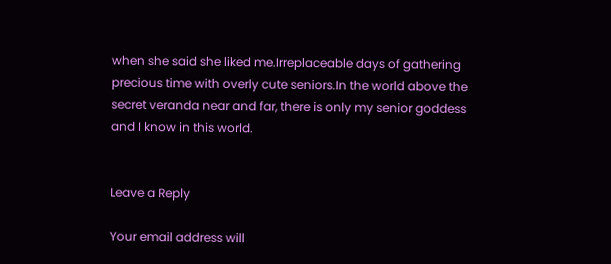when she said she liked me.Irreplaceable days of gathering precious time with overly cute seniors.In the world above the secret veranda near and far, there is only my senior goddess and I know in this world.


Leave a Reply

Your email address will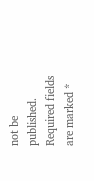not be published. Required fields are marked *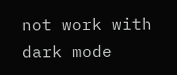not work with dark mode